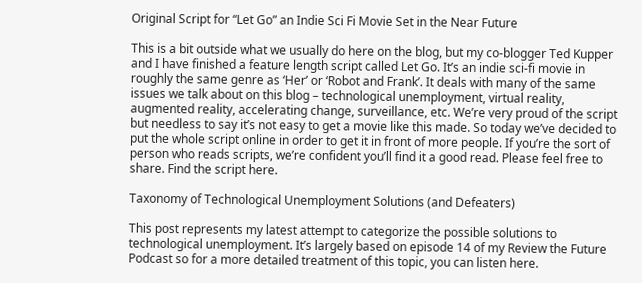Original Script for “Let Go” an Indie Sci Fi Movie Set in the Near Future

This is a bit outside what we usually do here on the blog, but my co-blogger Ted Kupper and I have finished a feature length script called Let Go. It’s an indie sci-fi movie in roughly the same genre as ‘Her’ or ‘Robot and Frank’. It deals with many of the same issues we talk about on this blog – technological unemployment, virtual reality, augmented reality, accelerating change, surveillance, etc. We’re very proud of the script but needless to say it’s not easy to get a movie like this made. So today we’ve decided to put the whole script online in order to get it in front of more people. If you’re the sort of person who reads scripts, we’re confident you’ll find it a good read. Please feel free to share. Find the script here.

Taxonomy of Technological Unemployment Solutions (and Defeaters)

This post represents my latest attempt to categorize the possible solutions to technological unemployment. It’s largely based on episode 14 of my Review the Future Podcast so for a more detailed treatment of this topic, you can listen here.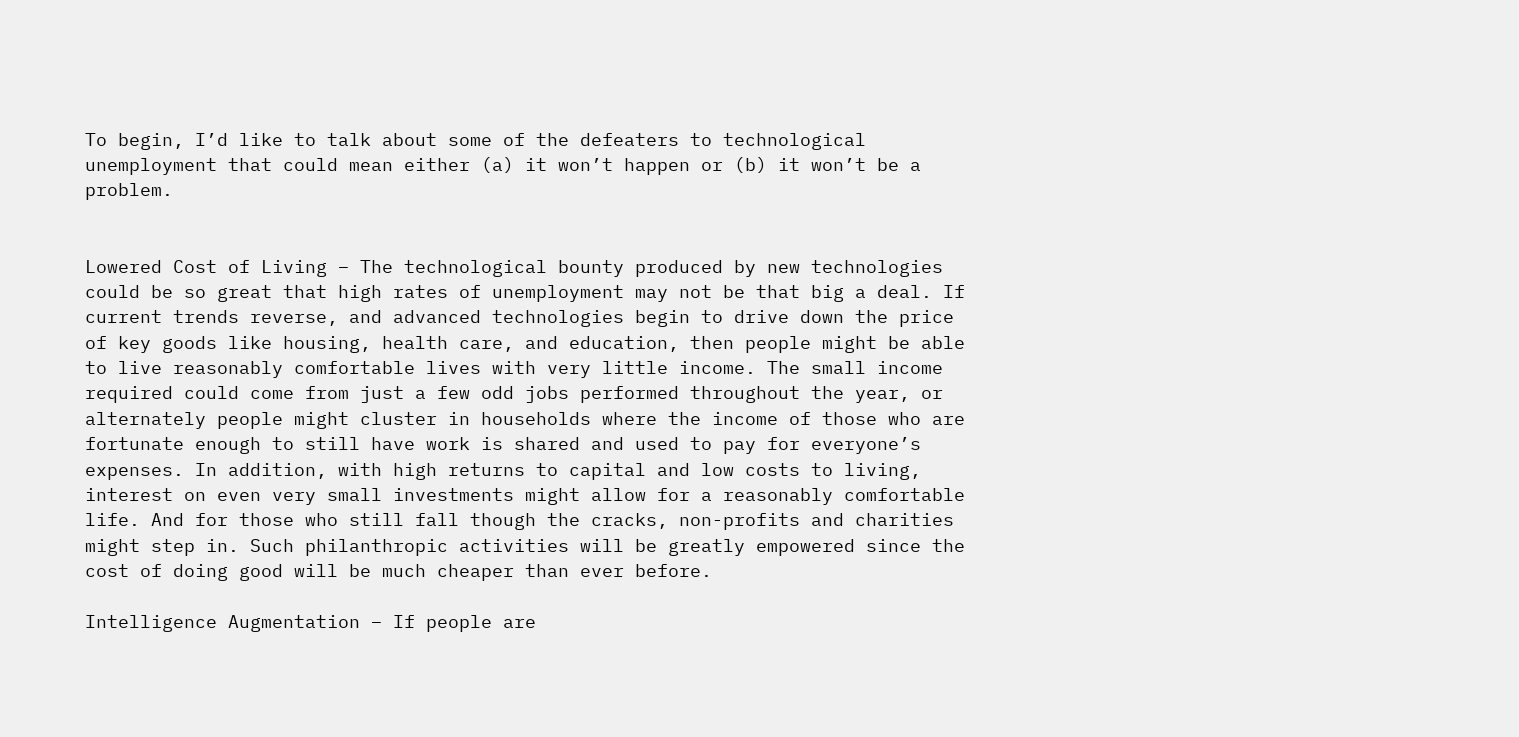To begin, I’d like to talk about some of the defeaters to technological unemployment that could mean either (a) it won’t happen or (b) it won’t be a problem.


Lowered Cost of Living – The technological bounty produced by new technologies could be so great that high rates of unemployment may not be that big a deal. If current trends reverse, and advanced technologies begin to drive down the price of key goods like housing, health care, and education, then people might be able to live reasonably comfortable lives with very little income. The small income required could come from just a few odd jobs performed throughout the year, or alternately people might cluster in households where the income of those who are fortunate enough to still have work is shared and used to pay for everyone’s expenses. In addition, with high returns to capital and low costs to living, interest on even very small investments might allow for a reasonably comfortable life. And for those who still fall though the cracks, non-profits and charities might step in. Such philanthropic activities will be greatly empowered since the cost of doing good will be much cheaper than ever before.

Intelligence Augmentation – If people are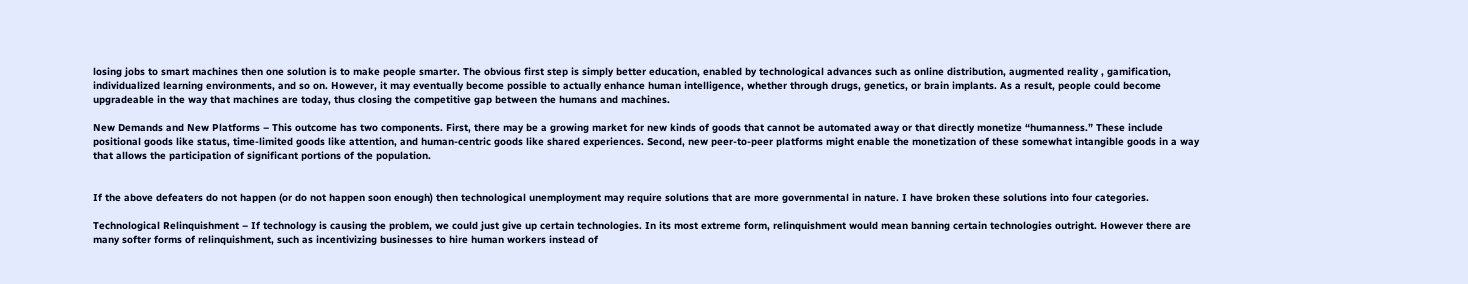losing jobs to smart machines then one solution is to make people smarter. The obvious first step is simply better education, enabled by technological advances such as online distribution, augmented reality , gamification, individualized learning environments, and so on. However, it may eventually become possible to actually enhance human intelligence, whether through drugs, genetics, or brain implants. As a result, people could become upgradeable in the way that machines are today, thus closing the competitive gap between the humans and machines.

New Demands and New Platforms – This outcome has two components. First, there may be a growing market for new kinds of goods that cannot be automated away or that directly monetize “humanness.” These include positional goods like status, time-limited goods like attention, and human-centric goods like shared experiences. Second, new peer-to-peer platforms might enable the monetization of these somewhat intangible goods in a way that allows the participation of significant portions of the population.


If the above defeaters do not happen (or do not happen soon enough) then technological unemployment may require solutions that are more governmental in nature. I have broken these solutions into four categories.

Technological Relinquishment – If technology is causing the problem, we could just give up certain technologies. In its most extreme form, relinquishment would mean banning certain technologies outright. However there are many softer forms of relinquishment, such as incentivizing businesses to hire human workers instead of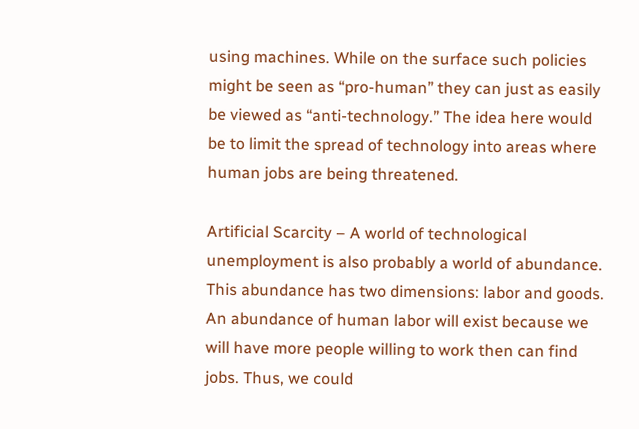using machines. While on the surface such policies might be seen as “pro-human” they can just as easily be viewed as “anti-technology.” The idea here would be to limit the spread of technology into areas where human jobs are being threatened.

Artificial Scarcity – A world of technological unemployment is also probably a world of abundance. This abundance has two dimensions: labor and goods. An abundance of human labor will exist because we will have more people willing to work then can find jobs. Thus, we could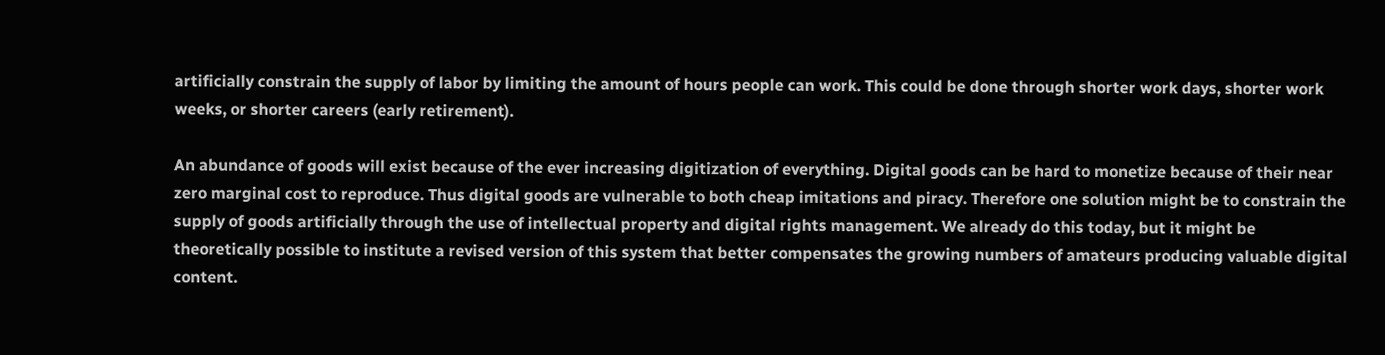artificially constrain the supply of labor by limiting the amount of hours people can work. This could be done through shorter work days, shorter work weeks, or shorter careers (early retirement).

An abundance of goods will exist because of the ever increasing digitization of everything. Digital goods can be hard to monetize because of their near zero marginal cost to reproduce. Thus digital goods are vulnerable to both cheap imitations and piracy. Therefore one solution might be to constrain the supply of goods artificially through the use of intellectual property and digital rights management. We already do this today, but it might be theoretically possible to institute a revised version of this system that better compensates the growing numbers of amateurs producing valuable digital content.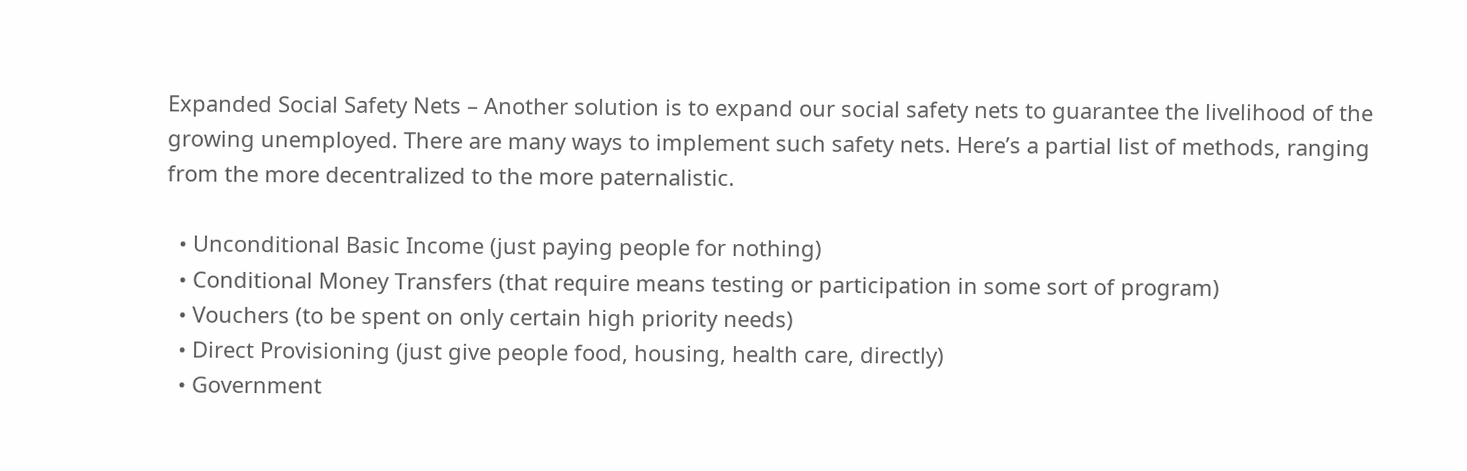Expanded Social Safety Nets – Another solution is to expand our social safety nets to guarantee the livelihood of the growing unemployed. There are many ways to implement such safety nets. Here’s a partial list of methods, ranging from the more decentralized to the more paternalistic.

  • Unconditional Basic Income (just paying people for nothing)
  • Conditional Money Transfers (that require means testing or participation in some sort of program)
  • Vouchers (to be spent on only certain high priority needs)
  • Direct Provisioning (just give people food, housing, health care, directly)
  • Government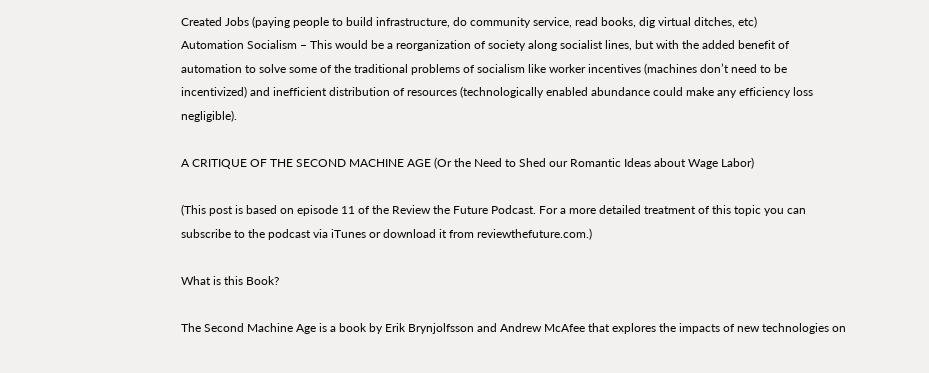Created Jobs (paying people to build infrastructure, do community service, read books, dig virtual ditches, etc)
Automation Socialism – This would be a reorganization of society along socialist lines, but with the added benefit of automation to solve some of the traditional problems of socialism like worker incentives (machines don’t need to be incentivized) and inefficient distribution of resources (technologically enabled abundance could make any efficiency loss negligible).

A CRITIQUE OF THE SECOND MACHINE AGE (Or the Need to Shed our Romantic Ideas about Wage Labor)

(This post is based on episode 11 of the Review the Future Podcast. For a more detailed treatment of this topic you can subscribe to the podcast via iTunes or download it from reviewthefuture.com.)

What is this Book?

The Second Machine Age is a book by Erik Brynjolfsson and Andrew McAfee that explores the impacts of new technologies on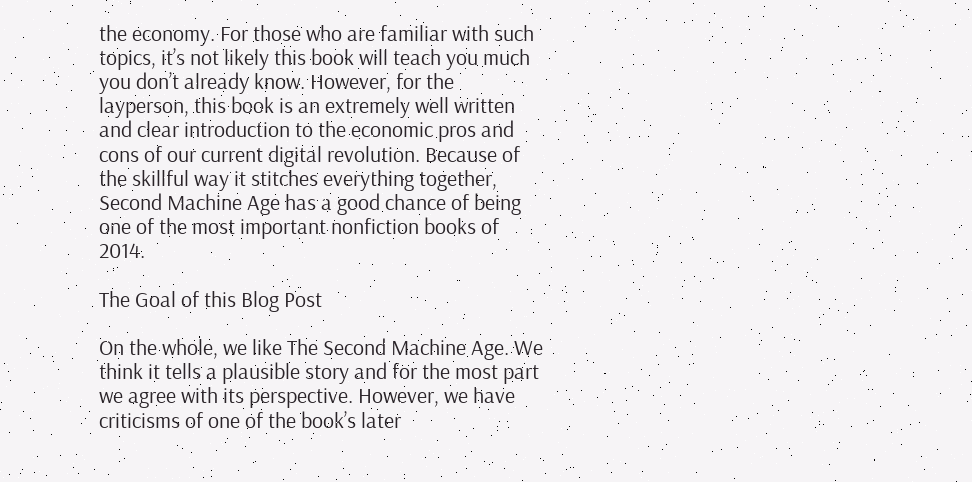the economy. For those who are familiar with such topics, it’s not likely this book will teach you much you don’t already know. However, for the layperson, this book is an extremely well written and clear introduction to the economic pros and cons of our current digital revolution. Because of the skillful way it stitches everything together, Second Machine Age has a good chance of being one of the most important nonfiction books of 2014.

The Goal of this Blog Post

On the whole, we like The Second Machine Age. We think it tells a plausible story and for the most part we agree with its perspective. However, we have criticisms of one of the book’s later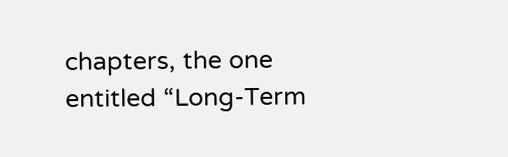chapters, the one entitled “Long-Term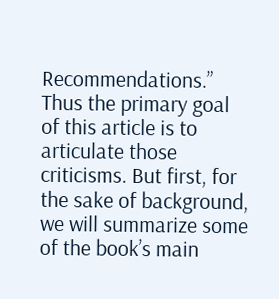Recommendations.” Thus the primary goal of this article is to articulate those criticisms. But first, for the sake of background, we will summarize some of the book’s main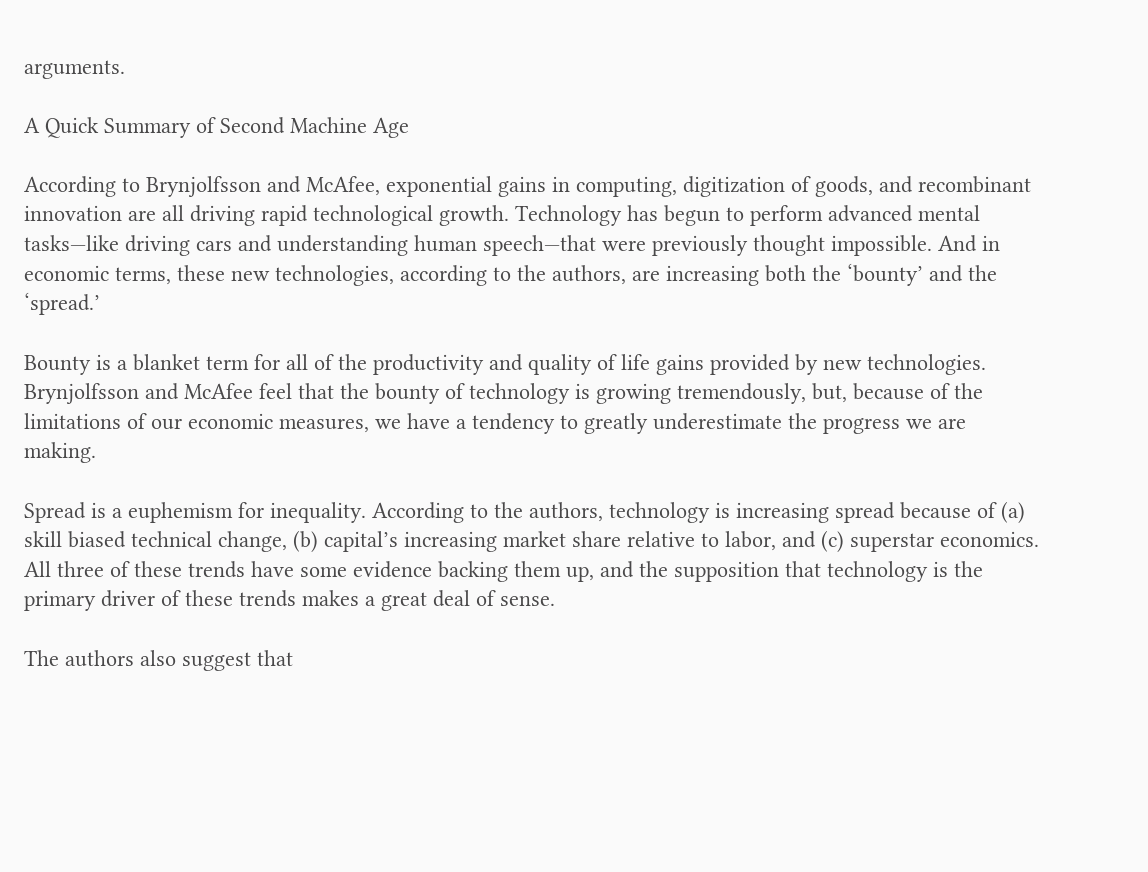arguments.

A Quick Summary of Second Machine Age

According to Brynjolfsson and McAfee, exponential gains in computing, digitization of goods, and recombinant innovation are all driving rapid technological growth. Technology has begun to perform advanced mental tasks—like driving cars and understanding human speech—that were previously thought impossible. And in economic terms, these new technologies, according to the authors, are increasing both the ‘bounty’ and the ‘spread.’

Bounty is a blanket term for all of the productivity and quality of life gains provided by new technologies. Brynjolfsson and McAfee feel that the bounty of technology is growing tremendously, but, because of the limitations of our economic measures, we have a tendency to greatly underestimate the progress we are making.

Spread is a euphemism for inequality. According to the authors, technology is increasing spread because of (a) skill biased technical change, (b) capital’s increasing market share relative to labor, and (c) superstar economics. All three of these trends have some evidence backing them up, and the supposition that technology is the primary driver of these trends makes a great deal of sense.

The authors also suggest that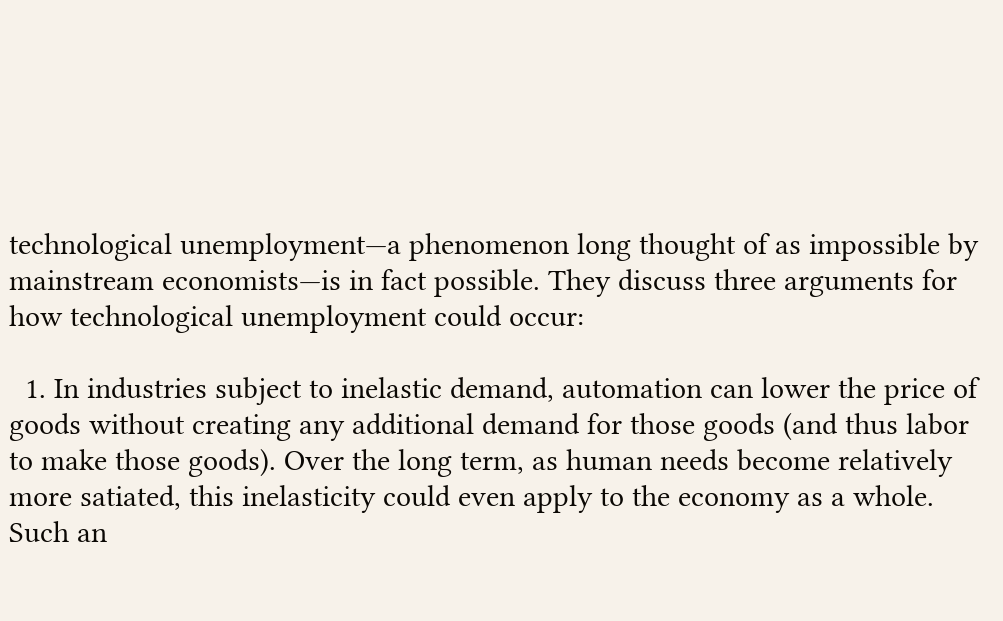technological unemployment—a phenomenon long thought of as impossible by mainstream economists—is in fact possible. They discuss three arguments for how technological unemployment could occur:

  1. In industries subject to inelastic demand, automation can lower the price of goods without creating any additional demand for those goods (and thus labor to make those goods). Over the long term, as human needs become relatively more satiated, this inelasticity could even apply to the economy as a whole. Such an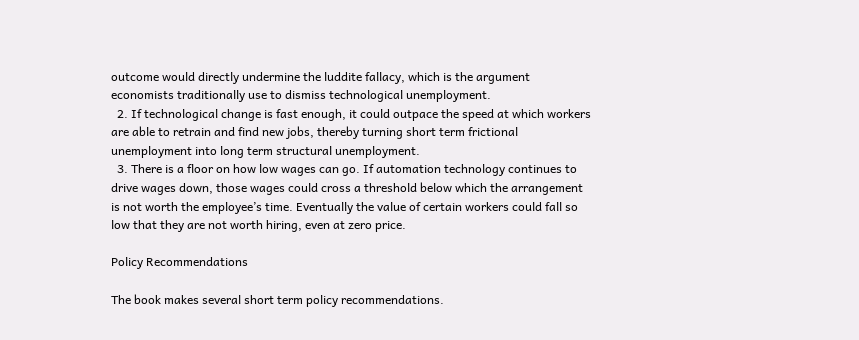outcome would directly undermine the luddite fallacy, which is the argument economists traditionally use to dismiss technological unemployment.
  2. If technological change is fast enough, it could outpace the speed at which workers are able to retrain and find new jobs, thereby turning short term frictional unemployment into long term structural unemployment.
  3. There is a floor on how low wages can go. If automation technology continues to drive wages down, those wages could cross a threshold below which the arrangement is not worth the employee’s time. Eventually the value of certain workers could fall so low that they are not worth hiring, even at zero price.

Policy Recommendations

The book makes several short term policy recommendations.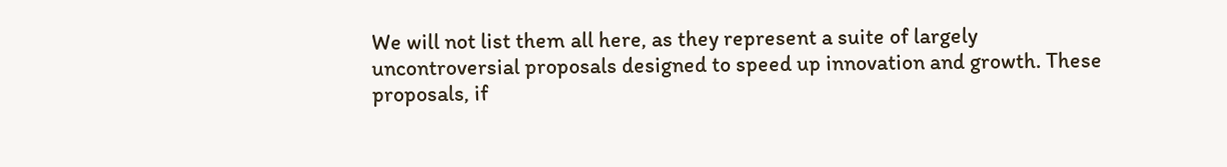We will not list them all here, as they represent a suite of largely uncontroversial proposals designed to speed up innovation and growth. These proposals, if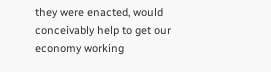they were enacted, would conceivably help to get our economy working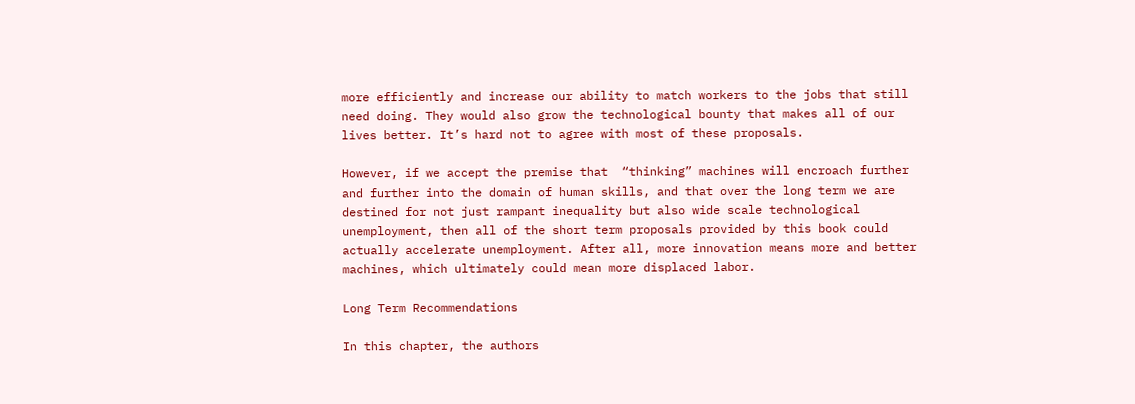more efficiently and increase our ability to match workers to the jobs that still need doing. They would also grow the technological bounty that makes all of our lives better. It’s hard not to agree with most of these proposals.

However, if we accept the premise that  “thinking” machines will encroach further and further into the domain of human skills, and that over the long term we are destined for not just rampant inequality but also wide scale technological unemployment, then all of the short term proposals provided by this book could actually accelerate unemployment. After all, more innovation means more and better machines, which ultimately could mean more displaced labor.

Long Term Recommendations

In this chapter, the authors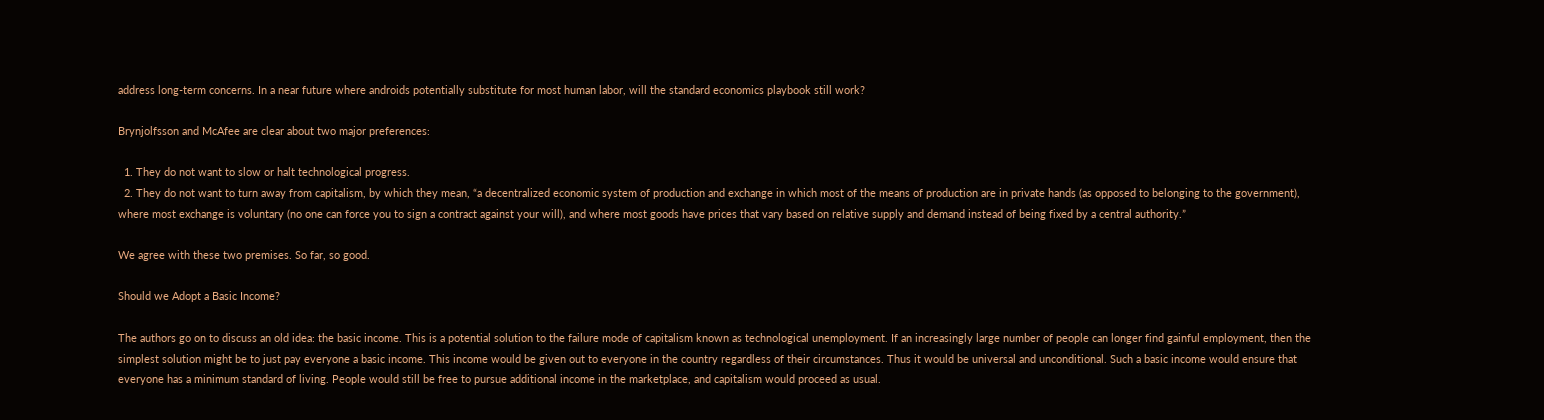address long-term concerns. In a near future where androids potentially substitute for most human labor, will the standard economics playbook still work?

Brynjolfsson and McAfee are clear about two major preferences:

  1. They do not want to slow or halt technological progress.
  2. They do not want to turn away from capitalism, by which they mean, “a decentralized economic system of production and exchange in which most of the means of production are in private hands (as opposed to belonging to the government), where most exchange is voluntary (no one can force you to sign a contract against your will), and where most goods have prices that vary based on relative supply and demand instead of being fixed by a central authority.”

We agree with these two premises. So far, so good.

Should we Adopt a Basic Income?

The authors go on to discuss an old idea: the basic income. This is a potential solution to the failure mode of capitalism known as technological unemployment. If an increasingly large number of people can longer find gainful employment, then the simplest solution might be to just pay everyone a basic income. This income would be given out to everyone in the country regardless of their circumstances. Thus it would be universal and unconditional. Such a basic income would ensure that everyone has a minimum standard of living. People would still be free to pursue additional income in the marketplace, and capitalism would proceed as usual.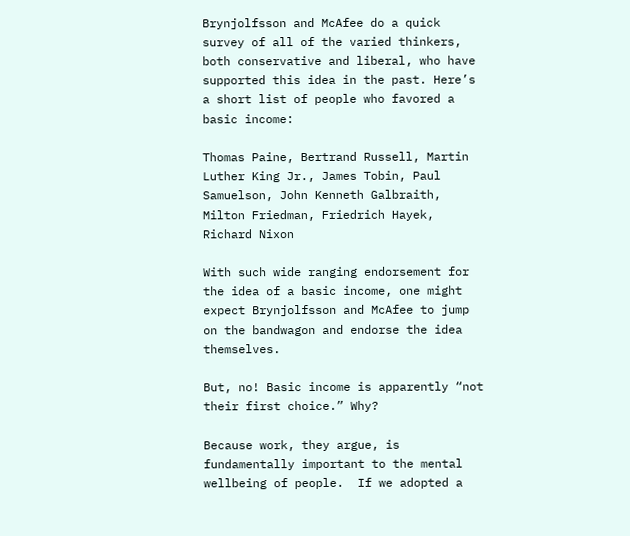Brynjolfsson and McAfee do a quick survey of all of the varied thinkers, both conservative and liberal, who have supported this idea in the past. Here’s a short list of people who favored a basic income:

Thomas Paine, Bertrand Russell, Martin Luther King Jr., James Tobin, Paul Samuelson, John Kenneth Galbraith, Milton Friedman, Friedrich Hayek, Richard Nixon

With such wide ranging endorsement for the idea of a basic income, one might expect Brynjolfsson and McAfee to jump on the bandwagon and endorse the idea themselves.

But, no! Basic income is apparently “not their first choice.” Why?

Because work, they argue, is fundamentally important to the mental wellbeing of people.  If we adopted a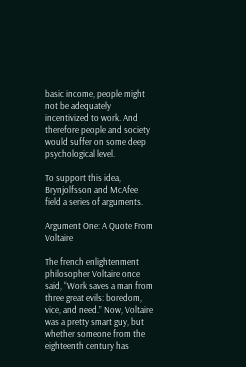basic income, people might not be adequately incentivized to work. And therefore people and society would suffer on some deep psychological level.

To support this idea, Brynjolfsson and McAfee field a series of arguments.

Argument One: A Quote From Voltaire

The french enlightenment philosopher Voltaire once said, “Work saves a man from three great evils: boredom, vice, and need.” Now, Voltaire was a pretty smart guy, but whether someone from the eighteenth century has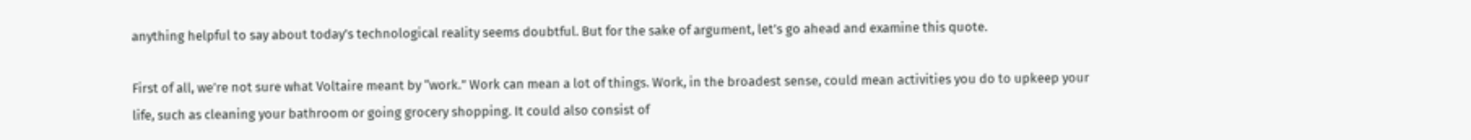anything helpful to say about today’s technological reality seems doubtful. But for the sake of argument, let’s go ahead and examine this quote.

First of all, we’re not sure what Voltaire meant by “work.” Work can mean a lot of things. Work, in the broadest sense, could mean activities you do to upkeep your life, such as cleaning your bathroom or going grocery shopping. It could also consist of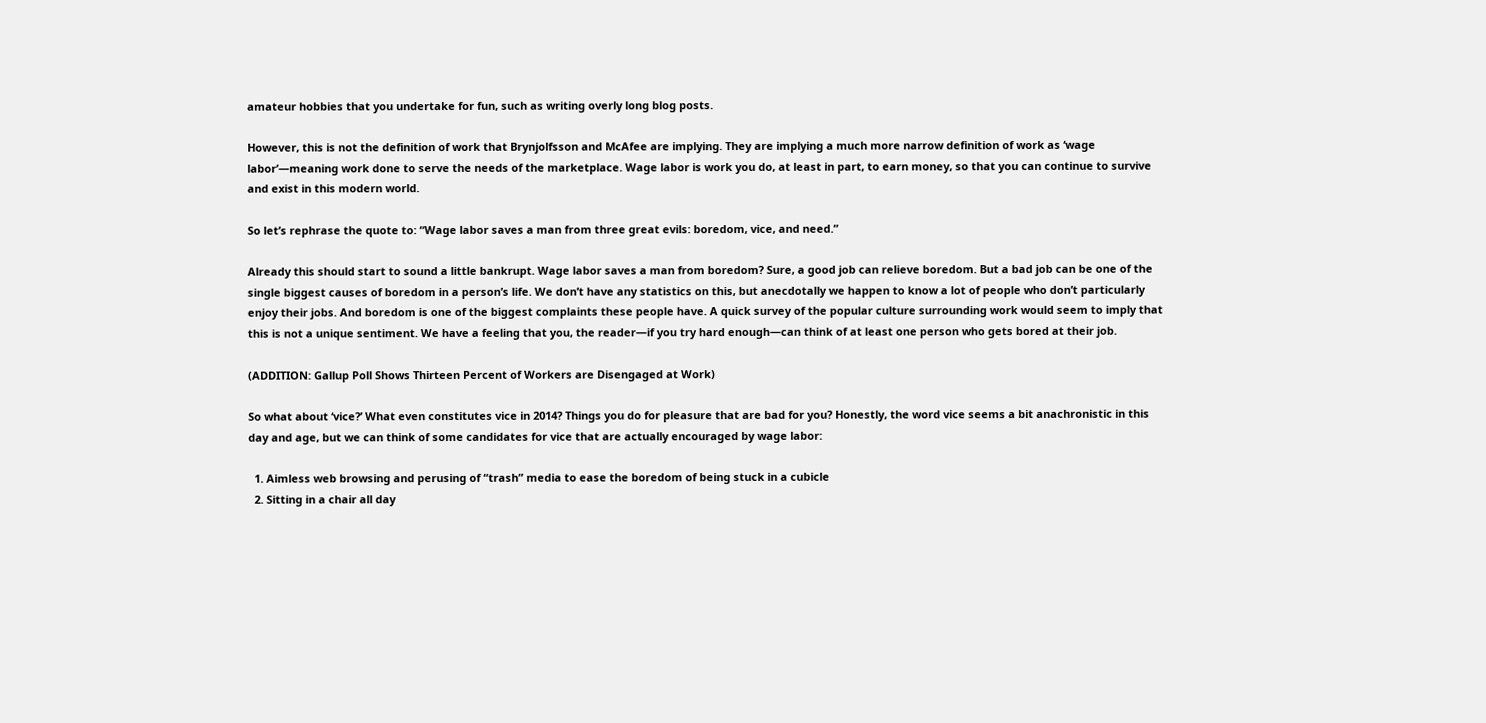amateur hobbies that you undertake for fun, such as writing overly long blog posts.

However, this is not the definition of work that Brynjolfsson and McAfee are implying. They are implying a much more narrow definition of work as ‘wage labor’—meaning work done to serve the needs of the marketplace. Wage labor is work you do, at least in part, to earn money, so that you can continue to survive and exist in this modern world.

So let’s rephrase the quote to: “Wage labor saves a man from three great evils: boredom, vice, and need.”

Already this should start to sound a little bankrupt. Wage labor saves a man from boredom? Sure, a good job can relieve boredom. But a bad job can be one of the single biggest causes of boredom in a person’s life. We don’t have any statistics on this, but anecdotally we happen to know a lot of people who don’t particularly enjoy their jobs. And boredom is one of the biggest complaints these people have. A quick survey of the popular culture surrounding work would seem to imply that this is not a unique sentiment. We have a feeling that you, the reader—if you try hard enough—can think of at least one person who gets bored at their job.

(ADDITION: Gallup Poll Shows Thirteen Percent of Workers are Disengaged at Work)

So what about ‘vice?’ What even constitutes vice in 2014? Things you do for pleasure that are bad for you? Honestly, the word vice seems a bit anachronistic in this day and age, but we can think of some candidates for vice that are actually encouraged by wage labor:

  1. Aimless web browsing and perusing of “trash” media to ease the boredom of being stuck in a cubicle
  2. Sitting in a chair all day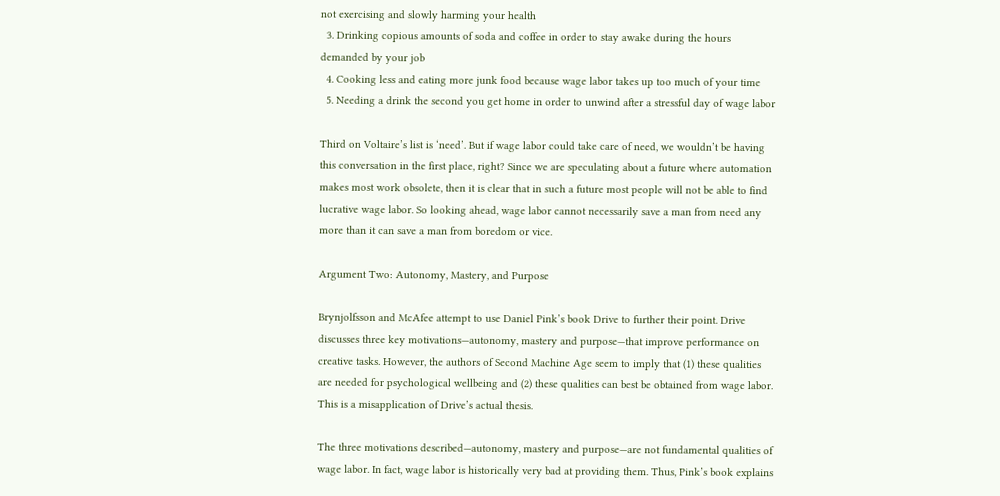not exercising and slowly harming your health
  3. Drinking copious amounts of soda and coffee in order to stay awake during the hours demanded by your job
  4. Cooking less and eating more junk food because wage labor takes up too much of your time
  5. Needing a drink the second you get home in order to unwind after a stressful day of wage labor

Third on Voltaire’s list is ‘need’. But if wage labor could take care of need, we wouldn’t be having this conversation in the first place, right? Since we are speculating about a future where automation makes most work obsolete, then it is clear that in such a future most people will not be able to find lucrative wage labor. So looking ahead, wage labor cannot necessarily save a man from need any more than it can save a man from boredom or vice.

Argument Two: Autonomy, Mastery, and Purpose

Brynjolfsson and McAfee attempt to use Daniel Pink’s book Drive to further their point. Drive discusses three key motivations—autonomy, mastery and purpose—that improve performance on creative tasks. However, the authors of Second Machine Age seem to imply that (1) these qualities are needed for psychological wellbeing and (2) these qualities can best be obtained from wage labor. This is a misapplication of Drive’s actual thesis.

The three motivations described—autonomy, mastery and purpose—are not fundamental qualities of wage labor. In fact, wage labor is historically very bad at providing them. Thus, Pink’s book explains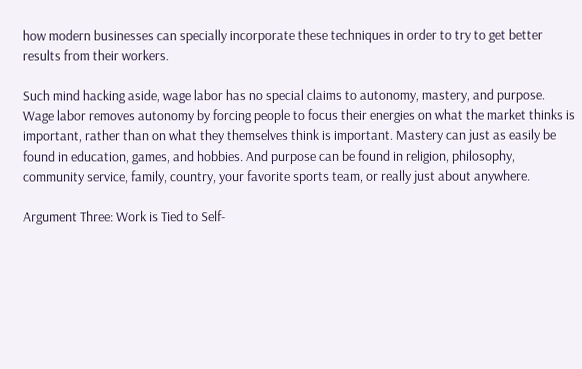how modern businesses can specially incorporate these techniques in order to try to get better results from their workers.

Such mind hacking aside, wage labor has no special claims to autonomy, mastery, and purpose. Wage labor removes autonomy by forcing people to focus their energies on what the market thinks is important, rather than on what they themselves think is important. Mastery can just as easily be found in education, games, and hobbies. And purpose can be found in religion, philosophy, community service, family, country, your favorite sports team, or really just about anywhere.

Argument Three: Work is Tied to Self-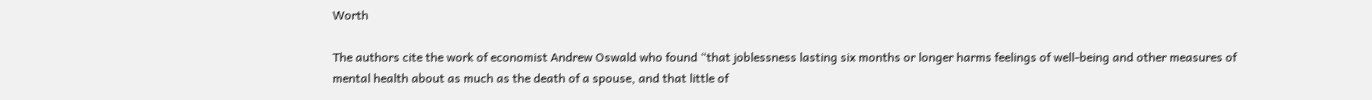Worth

The authors cite the work of economist Andrew Oswald who found “that joblessness lasting six months or longer harms feelings of well-being and other measures of mental health about as much as the death of a spouse, and that little of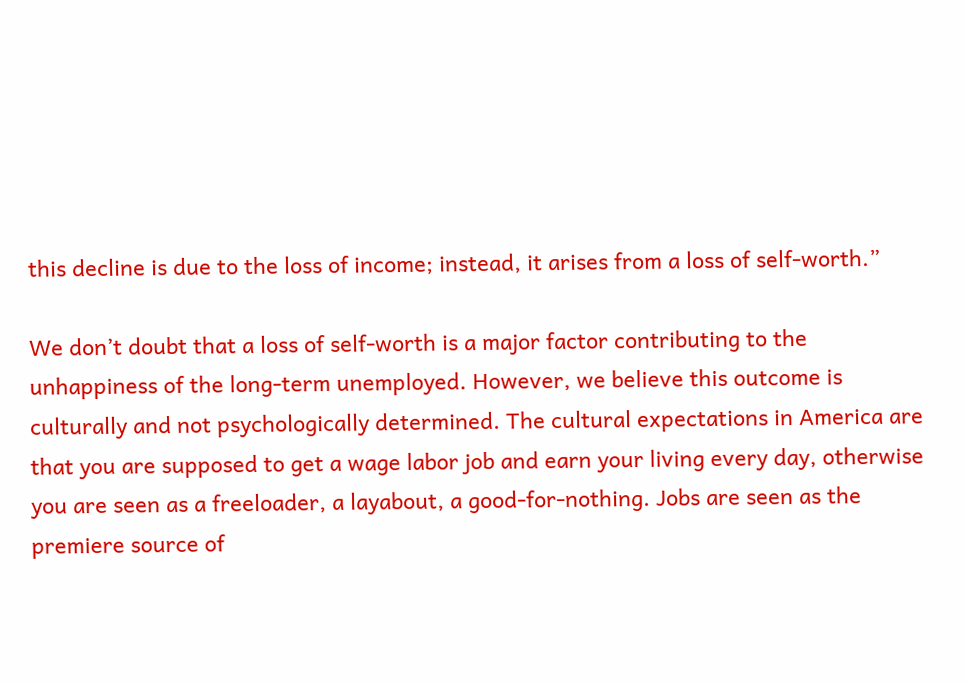this decline is due to the loss of income; instead, it arises from a loss of self-worth.”

We don’t doubt that a loss of self-worth is a major factor contributing to the unhappiness of the long-term unemployed. However, we believe this outcome is culturally and not psychologically determined. The cultural expectations in America are that you are supposed to get a wage labor job and earn your living every day, otherwise you are seen as a freeloader, a layabout, a good-for-nothing. Jobs are seen as the premiere source of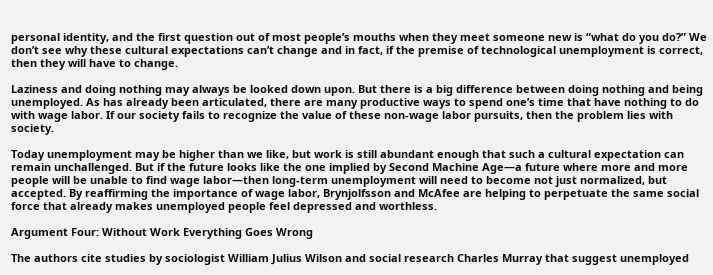personal identity, and the first question out of most people’s mouths when they meet someone new is “what do you do?” We don’t see why these cultural expectations can’t change and in fact, if the premise of technological unemployment is correct, then they will have to change.

Laziness and doing nothing may always be looked down upon. But there is a big difference between doing nothing and being unemployed. As has already been articulated, there are many productive ways to spend one’s time that have nothing to do with wage labor. If our society fails to recognize the value of these non-wage labor pursuits, then the problem lies with society.

Today unemployment may be higher than we like, but work is still abundant enough that such a cultural expectation can remain unchallenged. But if the future looks like the one implied by Second Machine Age—a future where more and more people will be unable to find wage labor—then long-term unemployment will need to become not just normalized, but accepted. By reaffirming the importance of wage labor, Brynjolfsson and McAfee are helping to perpetuate the same social force that already makes unemployed people feel depressed and worthless.

Argument Four: Without Work Everything Goes Wrong

The authors cite studies by sociologist William Julius Wilson and social research Charles Murray that suggest unemployed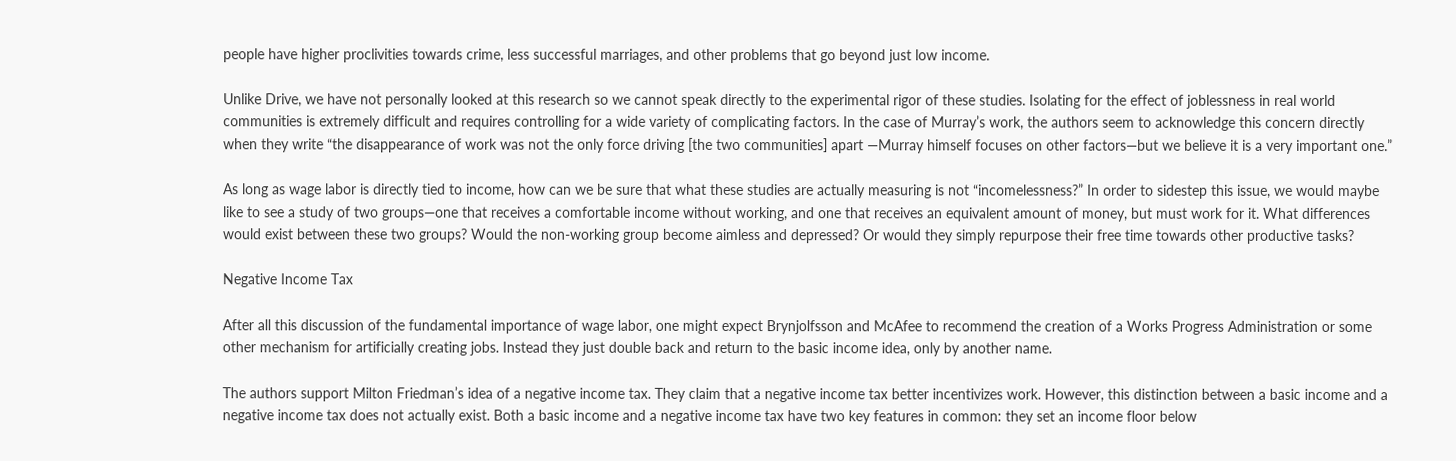people have higher proclivities towards crime, less successful marriages, and other problems that go beyond just low income.

Unlike Drive, we have not personally looked at this research so we cannot speak directly to the experimental rigor of these studies. Isolating for the effect of joblessness in real world communities is extremely difficult and requires controlling for a wide variety of complicating factors. In the case of Murray’s work, the authors seem to acknowledge this concern directly when they write “the disappearance of work was not the only force driving [the two communities] apart —Murray himself focuses on other factors—but we believe it is a very important one.”

As long as wage labor is directly tied to income, how can we be sure that what these studies are actually measuring is not “incomelessness?” In order to sidestep this issue, we would maybe like to see a study of two groups—one that receives a comfortable income without working, and one that receives an equivalent amount of money, but must work for it. What differences would exist between these two groups? Would the non-working group become aimless and depressed? Or would they simply repurpose their free time towards other productive tasks?

Negative Income Tax

After all this discussion of the fundamental importance of wage labor, one might expect Brynjolfsson and McAfee to recommend the creation of a Works Progress Administration or some other mechanism for artificially creating jobs. Instead they just double back and return to the basic income idea, only by another name.

The authors support Milton Friedman’s idea of a negative income tax. They claim that a negative income tax better incentivizes work. However, this distinction between a basic income and a negative income tax does not actually exist. Both a basic income and a negative income tax have two key features in common: they set an income floor below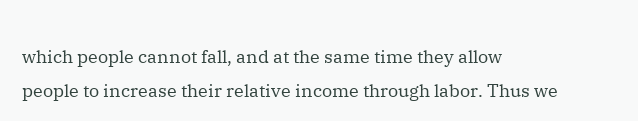which people cannot fall, and at the same time they allow people to increase their relative income through labor. Thus we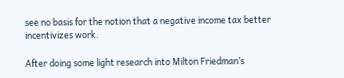see no basis for the notion that a negative income tax better incentivizes work.

After doing some light research into Milton Friedman’s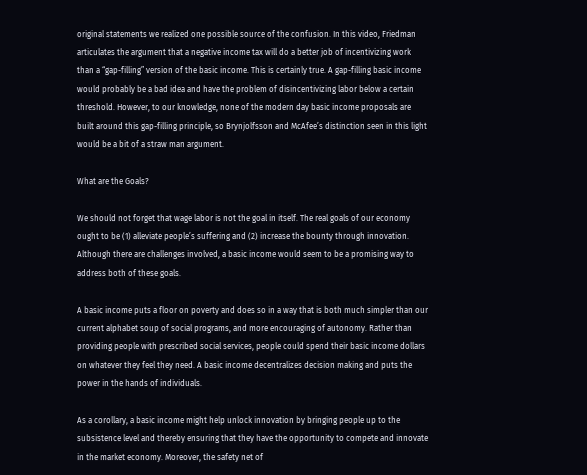original statements we realized one possible source of the confusion. In this video, Friedman articulates the argument that a negative income tax will do a better job of incentivizing work than a “gap-filling” version of the basic income. This is certainly true. A gap-filling basic income would probably be a bad idea and have the problem of disincentivizing labor below a certain threshold. However, to our knowledge, none of the modern day basic income proposals are built around this gap-filling principle, so Brynjolfsson and McAfee’s distinction seen in this light would be a bit of a straw man argument.

What are the Goals?

We should not forget that wage labor is not the goal in itself. The real goals of our economy ought to be (1) alleviate people’s suffering and (2) increase the bounty through innovation. Although there are challenges involved, a basic income would seem to be a promising way to address both of these goals.

A basic income puts a floor on poverty and does so in a way that is both much simpler than our current alphabet soup of social programs, and more encouraging of autonomy. Rather than providing people with prescribed social services, people could spend their basic income dollars on whatever they feel they need. A basic income decentralizes decision making and puts the power in the hands of individuals.

As a corollary, a basic income might help unlock innovation by bringing people up to the subsistence level and thereby ensuring that they have the opportunity to compete and innovate in the market economy. Moreover, the safety net of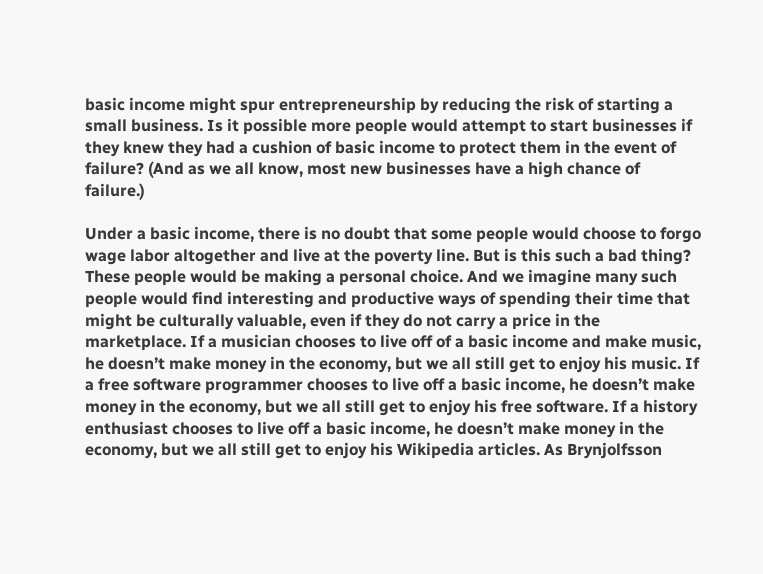basic income might spur entrepreneurship by reducing the risk of starting a small business. Is it possible more people would attempt to start businesses if they knew they had a cushion of basic income to protect them in the event of failure? (And as we all know, most new businesses have a high chance of failure.)

Under a basic income, there is no doubt that some people would choose to forgo wage labor altogether and live at the poverty line. But is this such a bad thing? These people would be making a personal choice. And we imagine many such people would find interesting and productive ways of spending their time that might be culturally valuable, even if they do not carry a price in the marketplace. If a musician chooses to live off of a basic income and make music, he doesn’t make money in the economy, but we all still get to enjoy his music. If a free software programmer chooses to live off a basic income, he doesn’t make money in the economy, but we all still get to enjoy his free software. If a history enthusiast chooses to live off a basic income, he doesn’t make money in the economy, but we all still get to enjoy his Wikipedia articles. As Brynjolfsson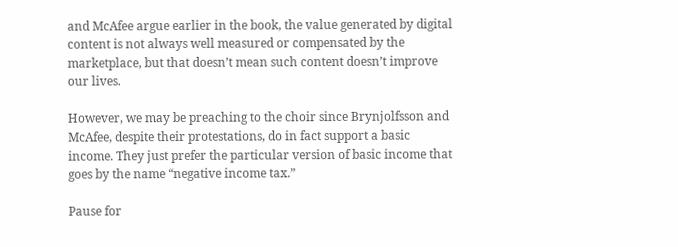and McAfee argue earlier in the book, the value generated by digital content is not always well measured or compensated by the marketplace, but that doesn’t mean such content doesn’t improve our lives.

However, we may be preaching to the choir since Brynjolfsson and McAfee, despite their protestations, do in fact support a basic income. They just prefer the particular version of basic income that goes by the name “negative income tax.”

Pause for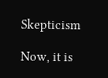Skepticism

Now, it is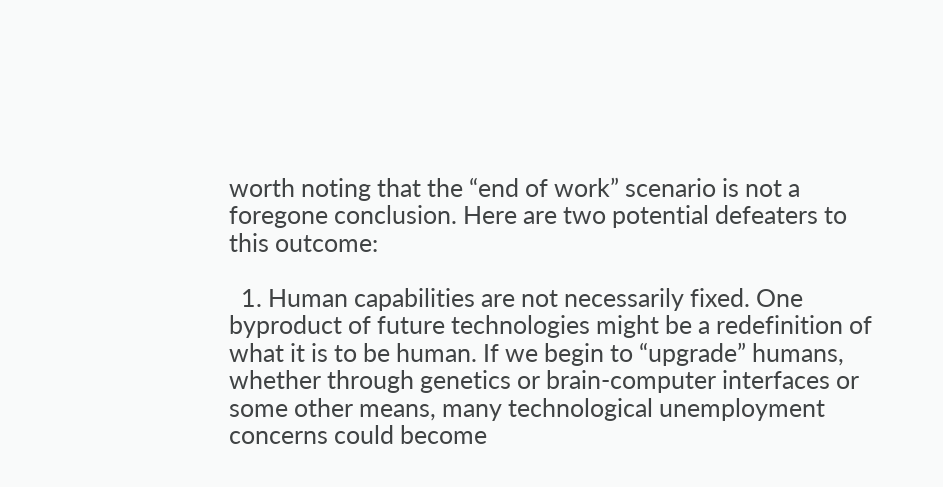worth noting that the “end of work” scenario is not a foregone conclusion. Here are two potential defeaters to this outcome:

  1. Human capabilities are not necessarily fixed. One byproduct of future technologies might be a redefinition of what it is to be human. If we begin to “upgrade” humans, whether through genetics or brain-computer interfaces or some other means, many technological unemployment concerns could become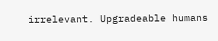irrelevant. Upgradeable humans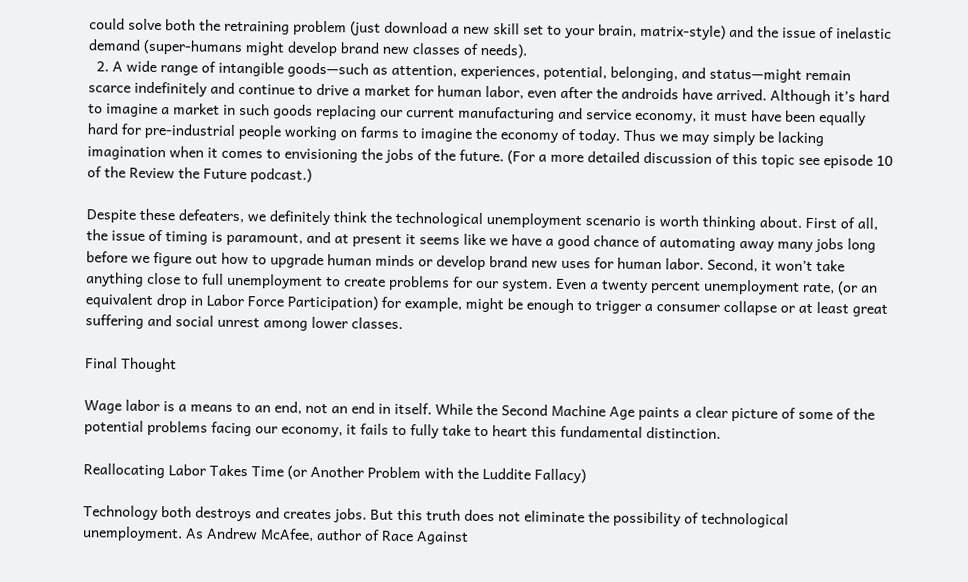could solve both the retraining problem (just download a new skill set to your brain, matrix-style) and the issue of inelastic demand (super-humans might develop brand new classes of needs).
  2. A wide range of intangible goods—such as attention, experiences, potential, belonging, and status—might remain scarce indefinitely and continue to drive a market for human labor, even after the androids have arrived. Although it’s hard to imagine a market in such goods replacing our current manufacturing and service economy, it must have been equally hard for pre-industrial people working on farms to imagine the economy of today. Thus we may simply be lacking imagination when it comes to envisioning the jobs of the future. (For a more detailed discussion of this topic see episode 10 of the Review the Future podcast.)

Despite these defeaters, we definitely think the technological unemployment scenario is worth thinking about. First of all, the issue of timing is paramount, and at present it seems like we have a good chance of automating away many jobs long before we figure out how to upgrade human minds or develop brand new uses for human labor. Second, it won’t take anything close to full unemployment to create problems for our system. Even a twenty percent unemployment rate, (or an equivalent drop in Labor Force Participation) for example, might be enough to trigger a consumer collapse or at least great suffering and social unrest among lower classes.

Final Thought

Wage labor is a means to an end, not an end in itself. While the Second Machine Age paints a clear picture of some of the potential problems facing our economy, it fails to fully take to heart this fundamental distinction.

Reallocating Labor Takes Time (or Another Problem with the Luddite Fallacy)

Technology both destroys and creates jobs. But this truth does not eliminate the possibility of technological unemployment. As Andrew McAfee, author of Race Against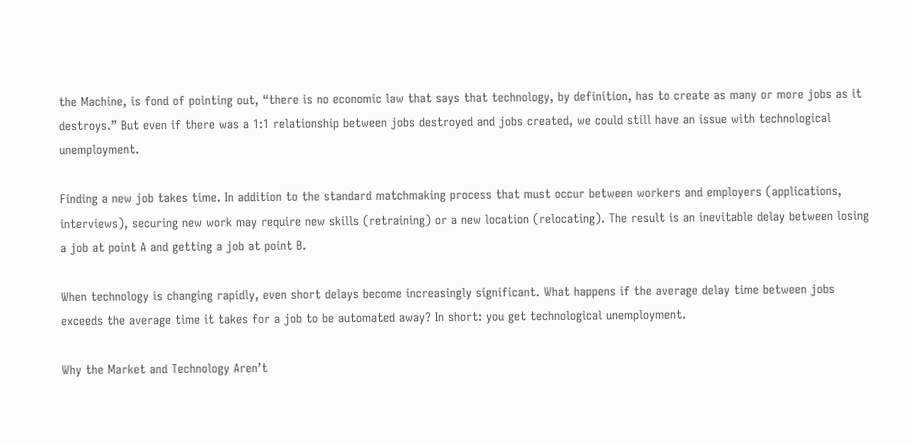the Machine, is fond of pointing out, “there is no economic law that says that technology, by definition, has to create as many or more jobs as it destroys.” But even if there was a 1:1 relationship between jobs destroyed and jobs created, we could still have an issue with technological unemployment.

Finding a new job takes time. In addition to the standard matchmaking process that must occur between workers and employers (applications, interviews), securing new work may require new skills (retraining) or a new location (relocating). The result is an inevitable delay between losing a job at point A and getting a job at point B.

When technology is changing rapidly, even short delays become increasingly significant. What happens if the average delay time between jobs exceeds the average time it takes for a job to be automated away? In short: you get technological unemployment.

Why the Market and Technology Aren’t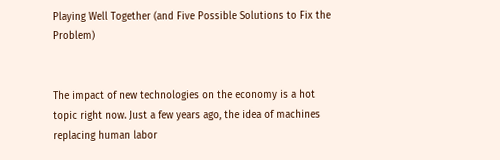Playing Well Together (and Five Possible Solutions to Fix the Problem)


The impact of new technologies on the economy is a hot topic right now. Just a few years ago, the idea of machines replacing human labor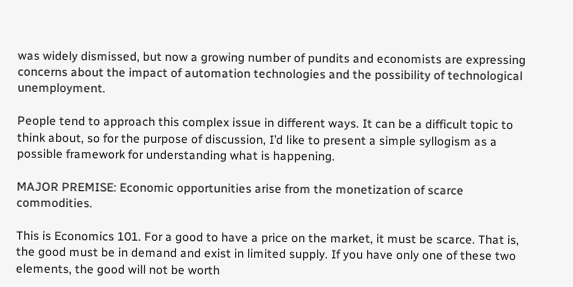was widely dismissed, but now a growing number of pundits and economists are expressing concerns about the impact of automation technologies and the possibility of technological unemployment.

People tend to approach this complex issue in different ways. It can be a difficult topic to think about, so for the purpose of discussion, I’d like to present a simple syllogism as a possible framework for understanding what is happening.

MAJOR PREMISE: Economic opportunities arise from the monetization of scarce commodities.

This is Economics 101. For a good to have a price on the market, it must be scarce. That is, the good must be in demand and exist in limited supply. If you have only one of these two elements, the good will not be worth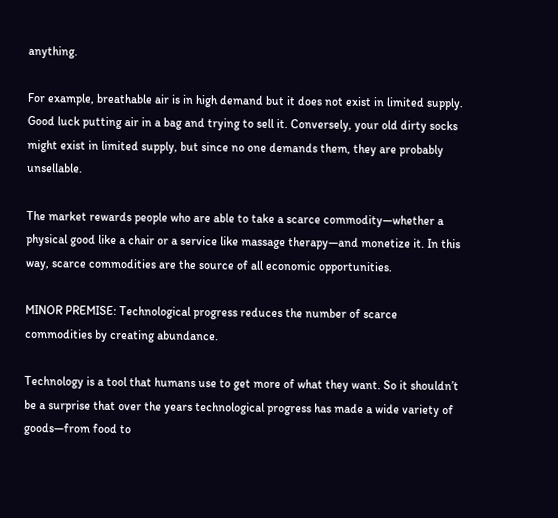anything.

For example, breathable air is in high demand but it does not exist in limited supply. Good luck putting air in a bag and trying to sell it. Conversely, your old dirty socks might exist in limited supply, but since no one demands them, they are probably unsellable.

The market rewards people who are able to take a scarce commodity—whether a physical good like a chair or a service like massage therapy—and monetize it. In this way, scarce commodities are the source of all economic opportunities.

MINOR PREMISE: Technological progress reduces the number of scarce commodities by creating abundance.

Technology is a tool that humans use to get more of what they want. So it shouldn’t be a surprise that over the years technological progress has made a wide variety of goods—from food to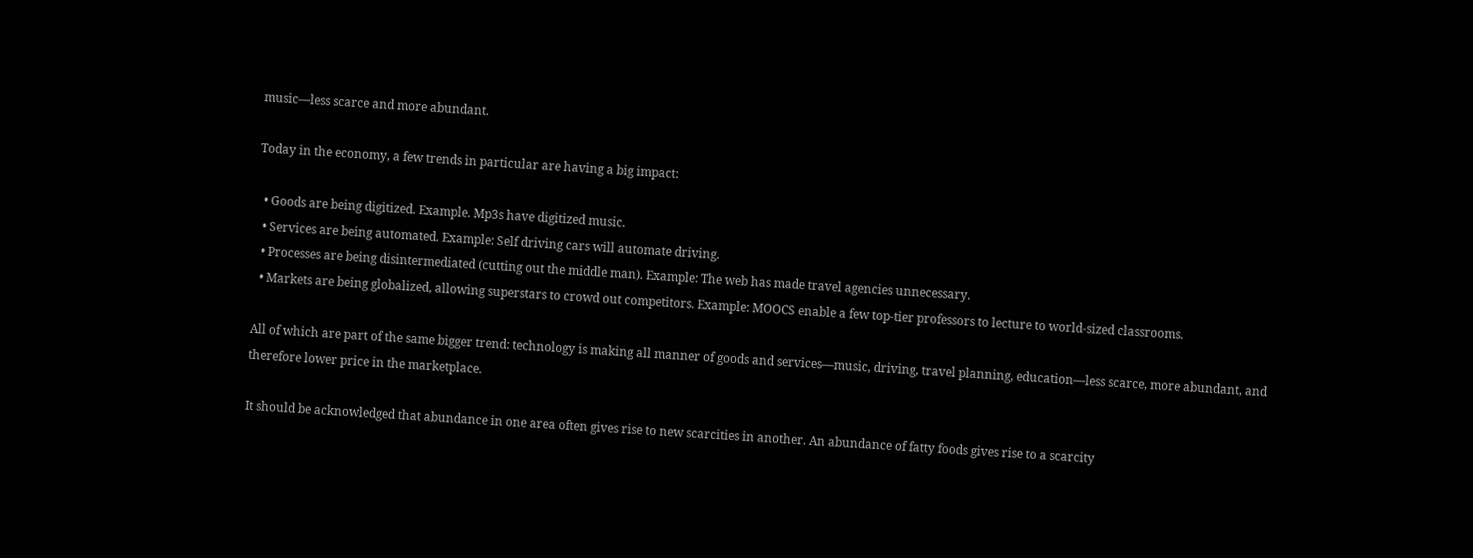music—less scarce and more abundant.

Today in the economy, a few trends in particular are having a big impact:

  • Goods are being digitized. Example. Mp3s have digitized music.
  • Services are being automated. Example: Self driving cars will automate driving.
  • Processes are being disintermediated (cutting out the middle man). Example: The web has made travel agencies unnecessary.
  • Markets are being globalized, allowing superstars to crowd out competitors. Example: MOOCS enable a few top-tier professors to lecture to world-sized classrooms.

All of which are part of the same bigger trend: technology is making all manner of goods and services—music, driving, travel planning, education—less scarce, more abundant, and therefore lower price in the marketplace.

It should be acknowledged that abundance in one area often gives rise to new scarcities in another. An abundance of fatty foods gives rise to a scarcity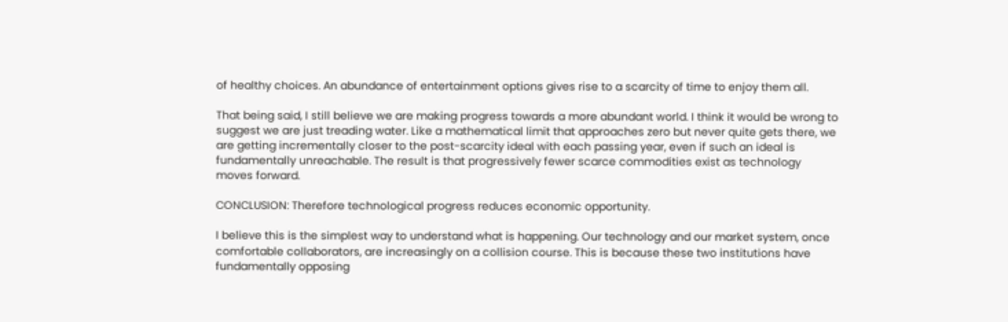of healthy choices. An abundance of entertainment options gives rise to a scarcity of time to enjoy them all.

That being said, I still believe we are making progress towards a more abundant world. I think it would be wrong to suggest we are just treading water. Like a mathematical limit that approaches zero but never quite gets there, we are getting incrementally closer to the post-scarcity ideal with each passing year, even if such an ideal is fundamentally unreachable. The result is that progressively fewer scarce commodities exist as technology moves forward.

CONCLUSION: Therefore technological progress reduces economic opportunity.

I believe this is the simplest way to understand what is happening. Our technology and our market system, once comfortable collaborators, are increasingly on a collision course. This is because these two institutions have fundamentally opposing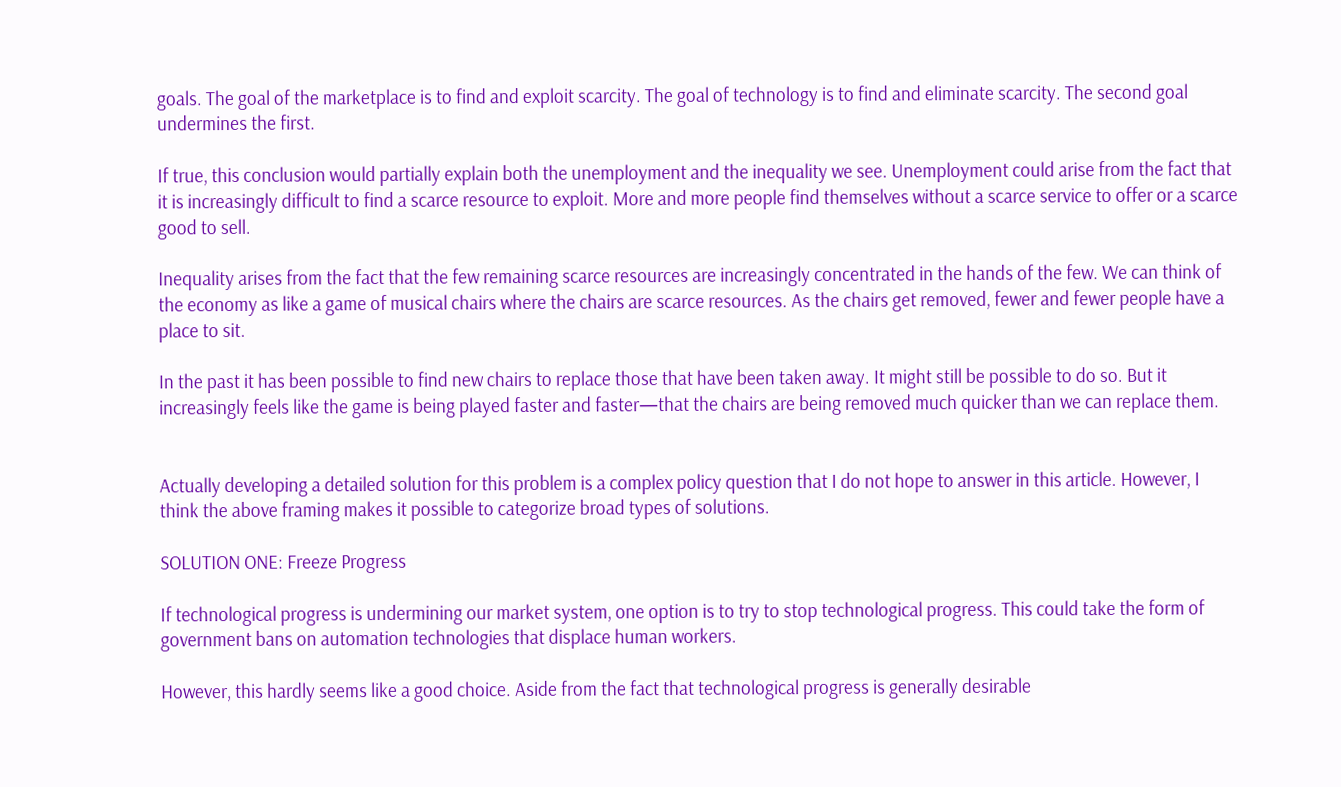goals. The goal of the marketplace is to find and exploit scarcity. The goal of technology is to find and eliminate scarcity. The second goal undermines the first.

If true, this conclusion would partially explain both the unemployment and the inequality we see. Unemployment could arise from the fact that it is increasingly difficult to find a scarce resource to exploit. More and more people find themselves without a scarce service to offer or a scarce good to sell.

Inequality arises from the fact that the few remaining scarce resources are increasingly concentrated in the hands of the few. We can think of the economy as like a game of musical chairs where the chairs are scarce resources. As the chairs get removed, fewer and fewer people have a place to sit.

In the past it has been possible to find new chairs to replace those that have been taken away. It might still be possible to do so. But it increasingly feels like the game is being played faster and faster—that the chairs are being removed much quicker than we can replace them.


Actually developing a detailed solution for this problem is a complex policy question that I do not hope to answer in this article. However, I think the above framing makes it possible to categorize broad types of solutions.

SOLUTION ONE: Freeze Progress

If technological progress is undermining our market system, one option is to try to stop technological progress. This could take the form of government bans on automation technologies that displace human workers.

However, this hardly seems like a good choice. Aside from the fact that technological progress is generally desirable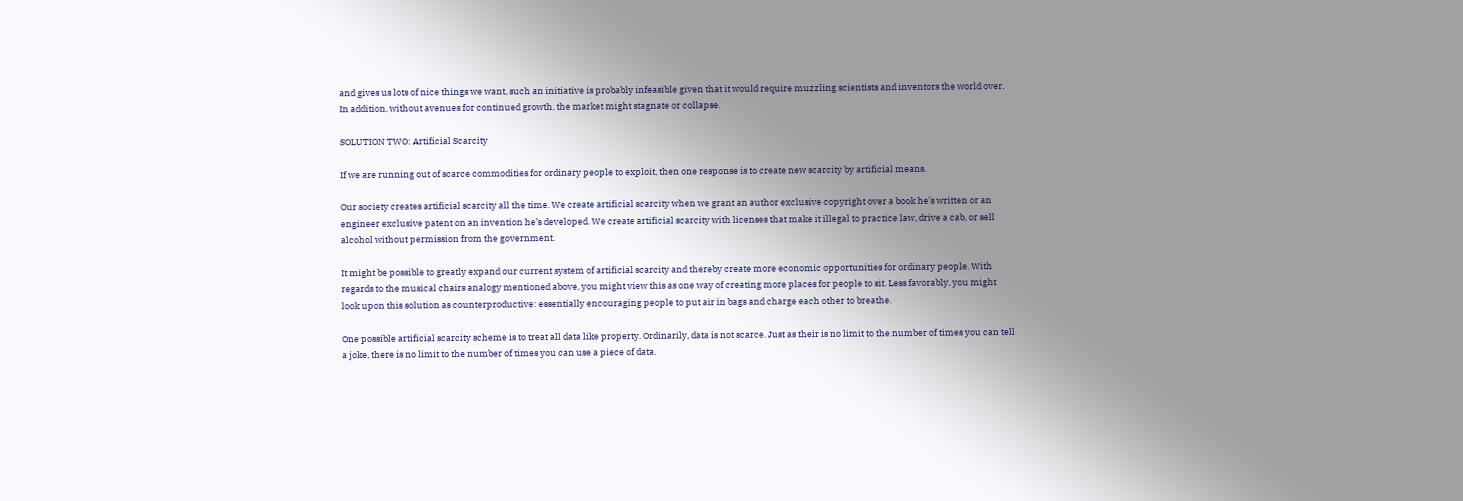and gives us lots of nice things we want, such an initiative is probably infeasible given that it would require muzzling scientists and inventors the world over. In addition, without avenues for continued growth, the market might stagnate or collapse.

SOLUTION TWO: Artificial Scarcity

If we are running out of scarce commodities for ordinary people to exploit, then one response is to create new scarcity by artificial means.

Our society creates artificial scarcity all the time. We create artificial scarcity when we grant an author exclusive copyright over a book he’s written or an engineer exclusive patent on an invention he’s developed. We create artificial scarcity with licenses that make it illegal to practice law, drive a cab, or sell alcohol without permission from the government.

It might be possible to greatly expand our current system of artificial scarcity and thereby create more economic opportunities for ordinary people. With regards to the musical chairs analogy mentioned above, you might view this as one way of creating more places for people to sit. Less favorably, you might look upon this solution as counterproductive: essentially encouraging people to put air in bags and charge each other to breathe.

One possible artificial scarcity scheme is to treat all data like property. Ordinarily, data is not scarce. Just as their is no limit to the number of times you can tell a joke, there is no limit to the number of times you can use a piece of data.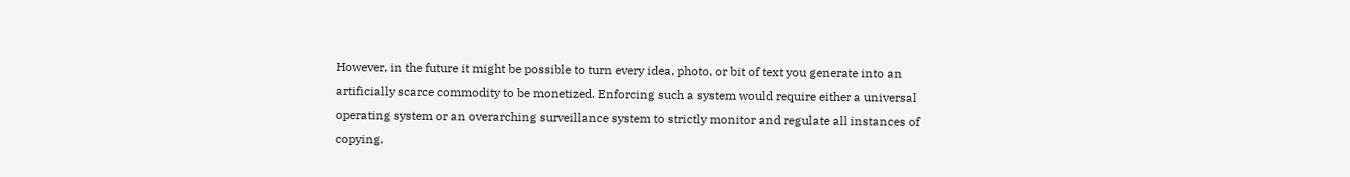However, in the future it might be possible to turn every idea, photo, or bit of text you generate into an artificially scarce commodity to be monetized. Enforcing such a system would require either a universal operating system or an overarching surveillance system to strictly monitor and regulate all instances of copying.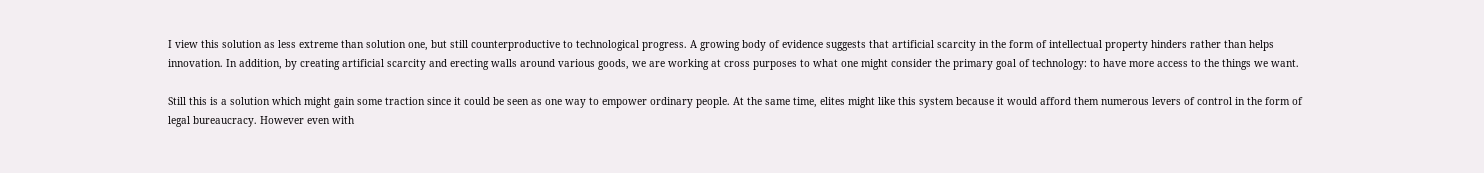I view this solution as less extreme than solution one, but still counterproductive to technological progress. A growing body of evidence suggests that artificial scarcity in the form of intellectual property hinders rather than helps innovation. In addition, by creating artificial scarcity and erecting walls around various goods, we are working at cross purposes to what one might consider the primary goal of technology: to have more access to the things we want.

Still this is a solution which might gain some traction since it could be seen as one way to empower ordinary people. At the same time, elites might like this system because it would afford them numerous levers of control in the form of legal bureaucracy. However even with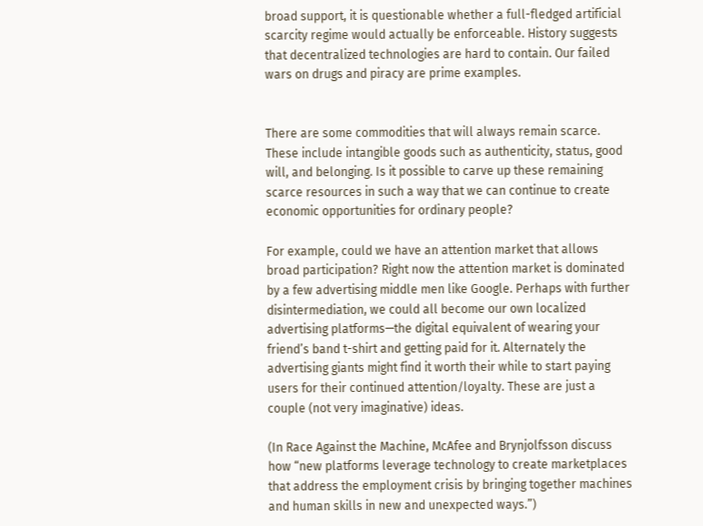broad support, it is questionable whether a full-fledged artificial scarcity regime would actually be enforceable. History suggests that decentralized technologies are hard to contain. Our failed wars on drugs and piracy are prime examples.


There are some commodities that will always remain scarce. These include intangible goods such as authenticity, status, good will, and belonging. Is it possible to carve up these remaining scarce resources in such a way that we can continue to create economic opportunities for ordinary people?

For example, could we have an attention market that allows broad participation? Right now the attention market is dominated by a few advertising middle men like Google. Perhaps with further disintermediation, we could all become our own localized advertising platforms—the digital equivalent of wearing your friend’s band t-shirt and getting paid for it. Alternately the advertising giants might find it worth their while to start paying users for their continued attention/loyalty. These are just a couple (not very imaginative) ideas.

(In Race Against the Machine, McAfee and Brynjolfsson discuss how “new platforms leverage technology to create marketplaces that address the employment crisis by bringing together machines and human skills in new and unexpected ways.”)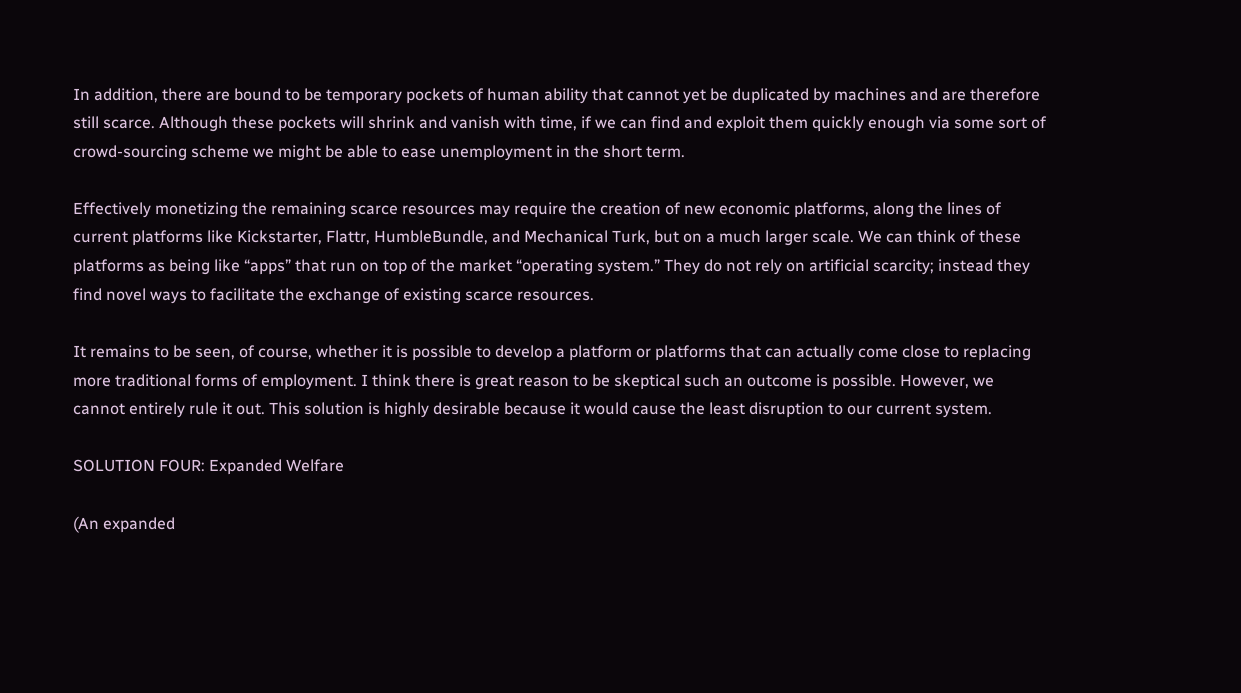In addition, there are bound to be temporary pockets of human ability that cannot yet be duplicated by machines and are therefore still scarce. Although these pockets will shrink and vanish with time, if we can find and exploit them quickly enough via some sort of crowd-sourcing scheme we might be able to ease unemployment in the short term.

Effectively monetizing the remaining scarce resources may require the creation of new economic platforms, along the lines of current platforms like Kickstarter, Flattr, HumbleBundle, and Mechanical Turk, but on a much larger scale. We can think of these platforms as being like “apps” that run on top of the market “operating system.” They do not rely on artificial scarcity; instead they find novel ways to facilitate the exchange of existing scarce resources.

It remains to be seen, of course, whether it is possible to develop a platform or platforms that can actually come close to replacing more traditional forms of employment. I think there is great reason to be skeptical such an outcome is possible. However, we cannot entirely rule it out. This solution is highly desirable because it would cause the least disruption to our current system.

SOLUTION FOUR: Expanded Welfare

(An expanded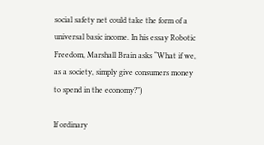social safety net could take the form of a universal basic income. In his essay Robotic Freedom, Marshall Brain asks “What if we, as a society, simply give consumers money to spend in the economy?”)

If ordinary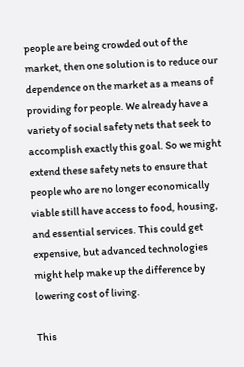people are being crowded out of the market, then one solution is to reduce our dependence on the market as a means of providing for people. We already have a variety of social safety nets that seek to accomplish exactly this goal. So we might extend these safety nets to ensure that people who are no longer economically viable still have access to food, housing, and essential services. This could get expensive, but advanced technologies might help make up the difference by lowering cost of living.

This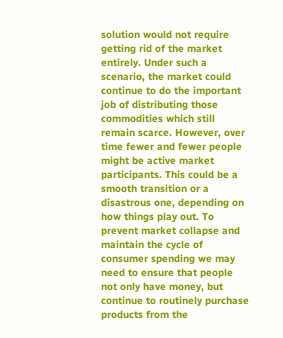solution would not require getting rid of the market entirely. Under such a scenario, the market could continue to do the important job of distributing those commodities which still remain scarce. However, over time fewer and fewer people might be active market participants. This could be a smooth transition or a disastrous one, depending on how things play out. To prevent market collapse and maintain the cycle of consumer spending we may need to ensure that people not only have money, but continue to routinely purchase products from the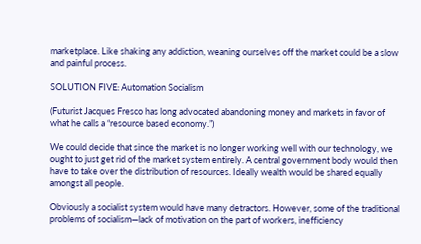marketplace. Like shaking any addiction, weaning ourselves off the market could be a slow and painful process.

SOLUTION FIVE: Automation Socialism

(Futurist Jacques Fresco has long advocated abandoning money and markets in favor of what he calls a “resource based economy.”)

We could decide that since the market is no longer working well with our technology, we ought to just get rid of the market system entirely. A central government body would then have to take over the distribution of resources. Ideally wealth would be shared equally amongst all people.

Obviously a socialist system would have many detractors. However, some of the traditional problems of socialism—lack of motivation on the part of workers, inefficiency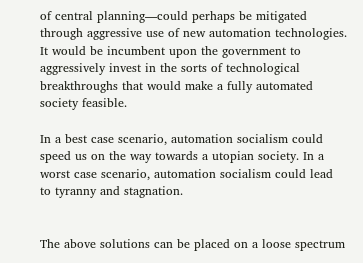of central planning—could perhaps be mitigated through aggressive use of new automation technologies. It would be incumbent upon the government to aggressively invest in the sorts of technological breakthroughs that would make a fully automated society feasible.

In a best case scenario, automation socialism could speed us on the way towards a utopian society. In a worst case scenario, automation socialism could lead to tyranny and stagnation.


The above solutions can be placed on a loose spectrum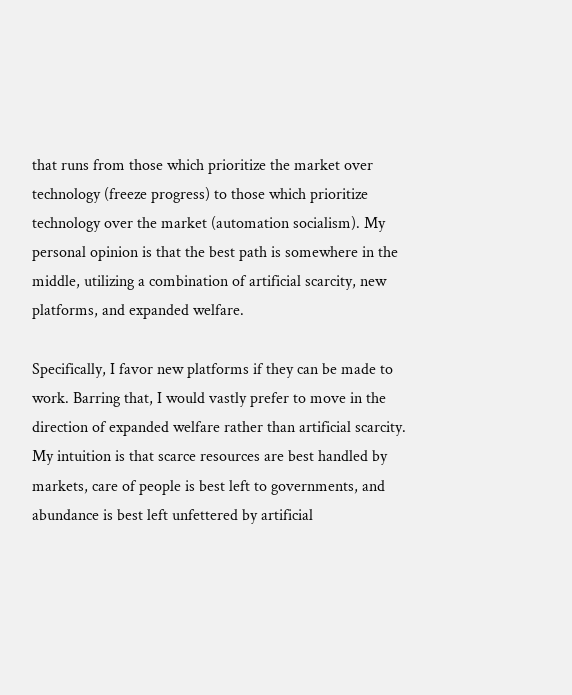that runs from those which prioritize the market over technology (freeze progress) to those which prioritize technology over the market (automation socialism). My personal opinion is that the best path is somewhere in the middle, utilizing a combination of artificial scarcity, new platforms, and expanded welfare.

Specifically, I favor new platforms if they can be made to work. Barring that, I would vastly prefer to move in the direction of expanded welfare rather than artificial scarcity. My intuition is that scarce resources are best handled by markets, care of people is best left to governments, and abundance is best left unfettered by artificial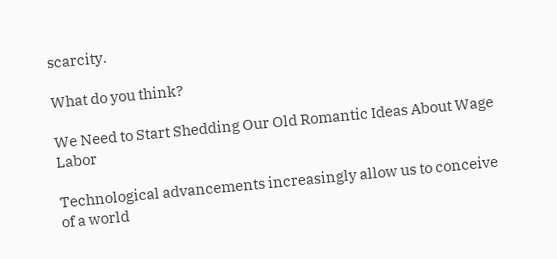scarcity.

What do you think?

We Need to Start Shedding Our Old Romantic Ideas About Wage Labor

Technological advancements increasingly allow us to conceive of a world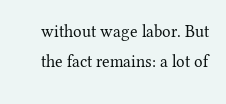without wage labor. But the fact remains: a lot of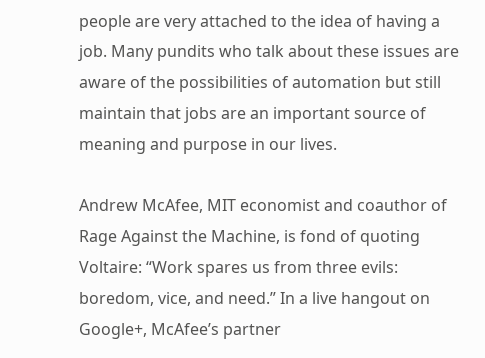people are very attached to the idea of having a job. Many pundits who talk about these issues are aware of the possibilities of automation but still maintain that jobs are an important source of meaning and purpose in our lives.

Andrew McAfee, MIT economist and coauthor of Rage Against the Machine, is fond of quoting Voltaire: “Work spares us from three evils: boredom, vice, and need.” In a live hangout on Google+, McAfee’s partner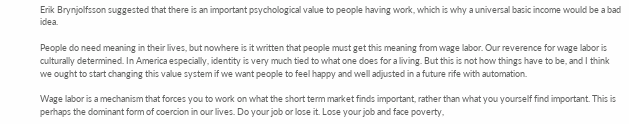Erik Brynjolfsson suggested that there is an important psychological value to people having work, which is why a universal basic income would be a bad idea.

People do need meaning in their lives, but nowhere is it written that people must get this meaning from wage labor. Our reverence for wage labor is culturally determined. In America especially, identity is very much tied to what one does for a living. But this is not how things have to be, and I think we ought to start changing this value system if we want people to feel happy and well adjusted in a future rife with automation.

Wage labor is a mechanism that forces you to work on what the short term market finds important, rather than what you yourself find important. This is perhaps the dominant form of coercion in our lives. Do your job or lose it. Lose your job and face poverty,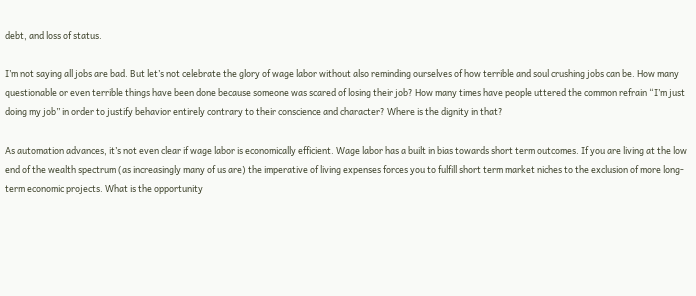debt, and loss of status.

I’m not saying all jobs are bad. But let’s not celebrate the glory of wage labor without also reminding ourselves of how terrible and soul crushing jobs can be. How many questionable or even terrible things have been done because someone was scared of losing their job? How many times have people uttered the common refrain “I’m just doing my job” in order to justify behavior entirely contrary to their conscience and character? Where is the dignity in that?

As automation advances, it’s not even clear if wage labor is economically efficient. Wage labor has a built in bias towards short term outcomes. If you are living at the low end of the wealth spectrum (as increasingly many of us are) the imperative of living expenses forces you to fulfill short term market niches to the exclusion of more long-term economic projects. What is the opportunity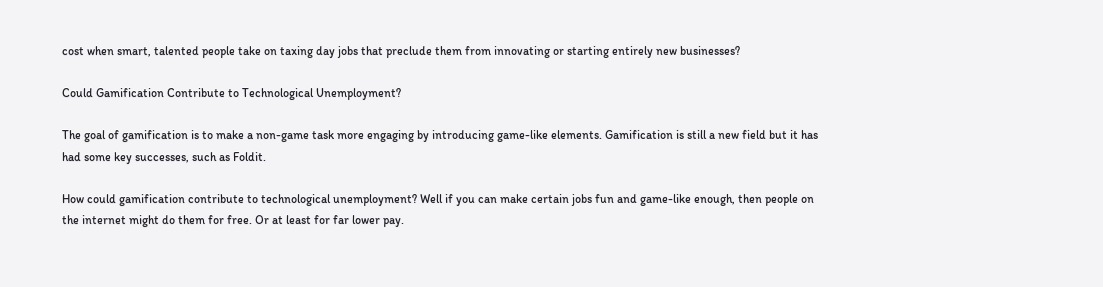cost when smart, talented people take on taxing day jobs that preclude them from innovating or starting entirely new businesses?

Could Gamification Contribute to Technological Unemployment?

The goal of gamification is to make a non-game task more engaging by introducing game-like elements. Gamification is still a new field but it has had some key successes, such as Foldit.

How could gamification contribute to technological unemployment? Well if you can make certain jobs fun and game-like enough, then people on the internet might do them for free. Or at least for far lower pay.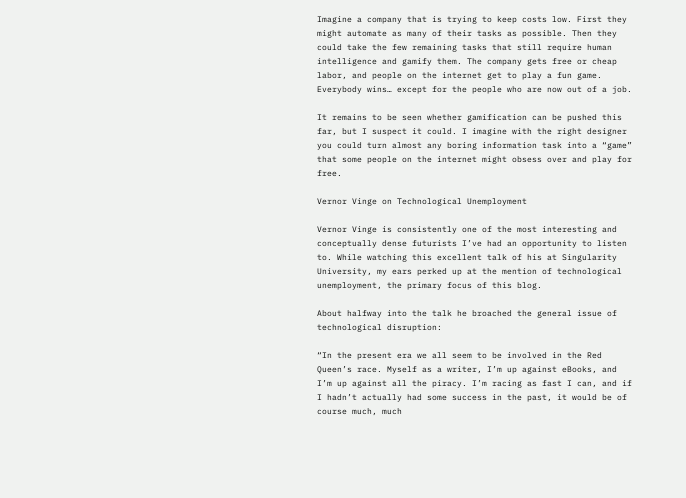Imagine a company that is trying to keep costs low. First they might automate as many of their tasks as possible. Then they could take the few remaining tasks that still require human intelligence and gamify them. The company gets free or cheap labor, and people on the internet get to play a fun game. Everybody wins… except for the people who are now out of a job.

It remains to be seen whether gamification can be pushed this far, but I suspect it could. I imagine with the right designer you could turn almost any boring information task into a “game” that some people on the internet might obsess over and play for free.

Vernor Vinge on Technological Unemployment

Vernor Vinge is consistently one of the most interesting and conceptually dense futurists I’ve had an opportunity to listen to. While watching this excellent talk of his at Singularity University, my ears perked up at the mention of technological unemployment, the primary focus of this blog.

About halfway into the talk he broached the general issue of technological disruption:

“In the present era we all seem to be involved in the Red Queen’s race. Myself as a writer, I’m up against eBooks, and I’m up against all the piracy. I’m racing as fast I can, and if I hadn’t actually had some success in the past, it would be of course much, much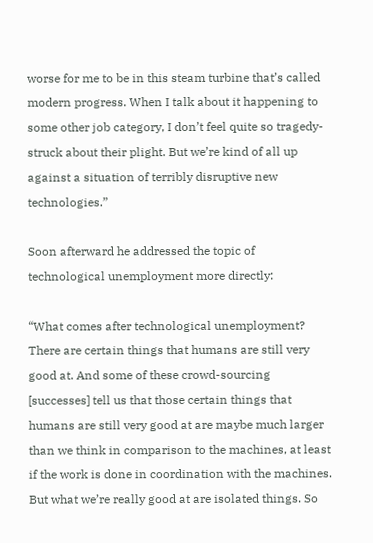worse for me to be in this steam turbine that’s called modern progress. When I talk about it happening to some other job category, I don’t feel quite so tragedy-struck about their plight. But we’re kind of all up against a situation of terribly disruptive new technologies.”

Soon afterward he addressed the topic of technological unemployment more directly:

“What comes after technological unemployment? There are certain things that humans are still very good at. And some of these crowd-sourcing [successes] tell us that those certain things that humans are still very good at are maybe much larger than we think in comparison to the machines, at least if the work is done in coordination with the machines. But what we’re really good at are isolated things. So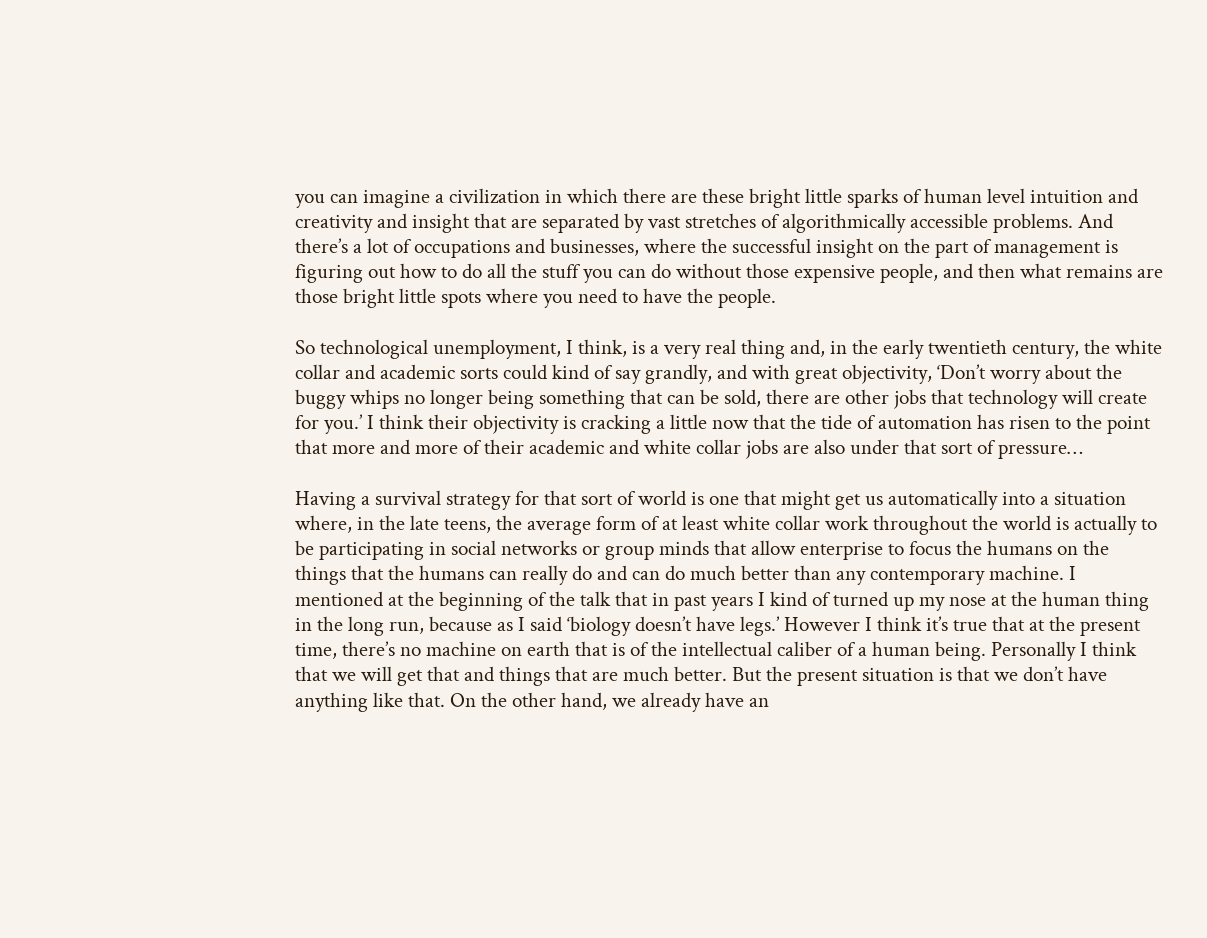you can imagine a civilization in which there are these bright little sparks of human level intuition and creativity and insight that are separated by vast stretches of algorithmically accessible problems. And there’s a lot of occupations and businesses, where the successful insight on the part of management is figuring out how to do all the stuff you can do without those expensive people, and then what remains are those bright little spots where you need to have the people.

So technological unemployment, I think, is a very real thing and, in the early twentieth century, the white collar and academic sorts could kind of say grandly, and with great objectivity, ‘Don’t worry about the buggy whips no longer being something that can be sold, there are other jobs that technology will create for you.’ I think their objectivity is cracking a little now that the tide of automation has risen to the point that more and more of their academic and white collar jobs are also under that sort of pressure…

Having a survival strategy for that sort of world is one that might get us automatically into a situation where, in the late teens, the average form of at least white collar work throughout the world is actually to be participating in social networks or group minds that allow enterprise to focus the humans on the things that the humans can really do and can do much better than any contemporary machine. I mentioned at the beginning of the talk that in past years I kind of turned up my nose at the human thing in the long run, because as I said ‘biology doesn’t have legs.’ However I think it’s true that at the present time, there’s no machine on earth that is of the intellectual caliber of a human being. Personally I think that we will get that and things that are much better. But the present situation is that we don’t have anything like that. On the other hand, we already have an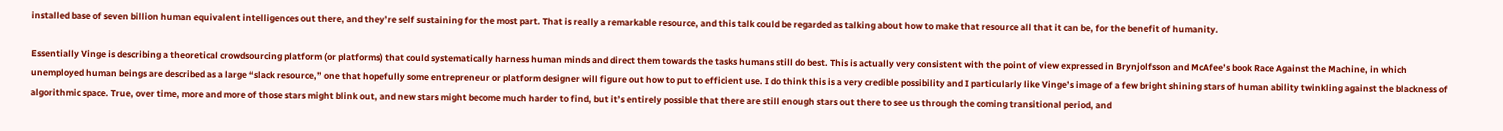installed base of seven billion human equivalent intelligences out there, and they’re self sustaining for the most part. That is really a remarkable resource, and this talk could be regarded as talking about how to make that resource all that it can be, for the benefit of humanity.

Essentially Vinge is describing a theoretical crowdsourcing platform (or platforms) that could systematically harness human minds and direct them towards the tasks humans still do best. This is actually very consistent with the point of view expressed in Brynjolfsson and McAfee’s book Race Against the Machine, in which unemployed human beings are described as a large “slack resource,” one that hopefully some entrepreneur or platform designer will figure out how to put to efficient use. I do think this is a very credible possibility and I particularly like Vinge’s image of a few bright shining stars of human ability twinkling against the blackness of algorithmic space. True, over time, more and more of those stars might blink out, and new stars might become much harder to find, but it’s entirely possible that there are still enough stars out there to see us through the coming transitional period, and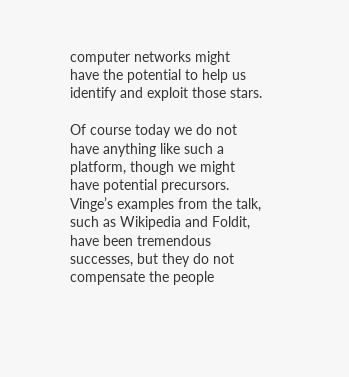computer networks might have the potential to help us identify and exploit those stars.

Of course today we do not have anything like such a platform, though we might have potential precursors. Vinge’s examples from the talk, such as Wikipedia and Foldit, have been tremendous successes, but they do not compensate the people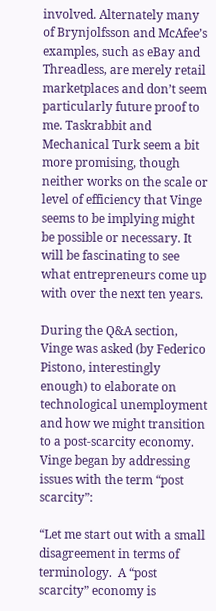involved. Alternately many of Brynjolfsson and McAfee’s examples, such as eBay and Threadless, are merely retail marketplaces and don’t seem particularly future proof to me. Taskrabbit and Mechanical Turk seem a bit more promising, though neither works on the scale or level of efficiency that Vinge seems to be implying might be possible or necessary. It will be fascinating to see what entrepreneurs come up with over the next ten years.

During the Q&A section, Vinge was asked (by Federico Pistono, interestingly enough) to elaborate on technological unemployment and how we might transition to a post-scarcity economy. Vinge began by addressing issues with the term “post scarcity”:

“Let me start out with a small disagreement in terms of terminology.  A “post scarcity” economy is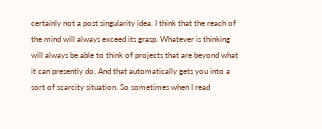certainly not a post singularity idea. I think that the reach of the mind will always exceed its grasp. Whatever is thinking will always be able to think of projects that are beyond what it can presently do. And that automatically gets you into a sort of scarcity situation. So sometimes when I read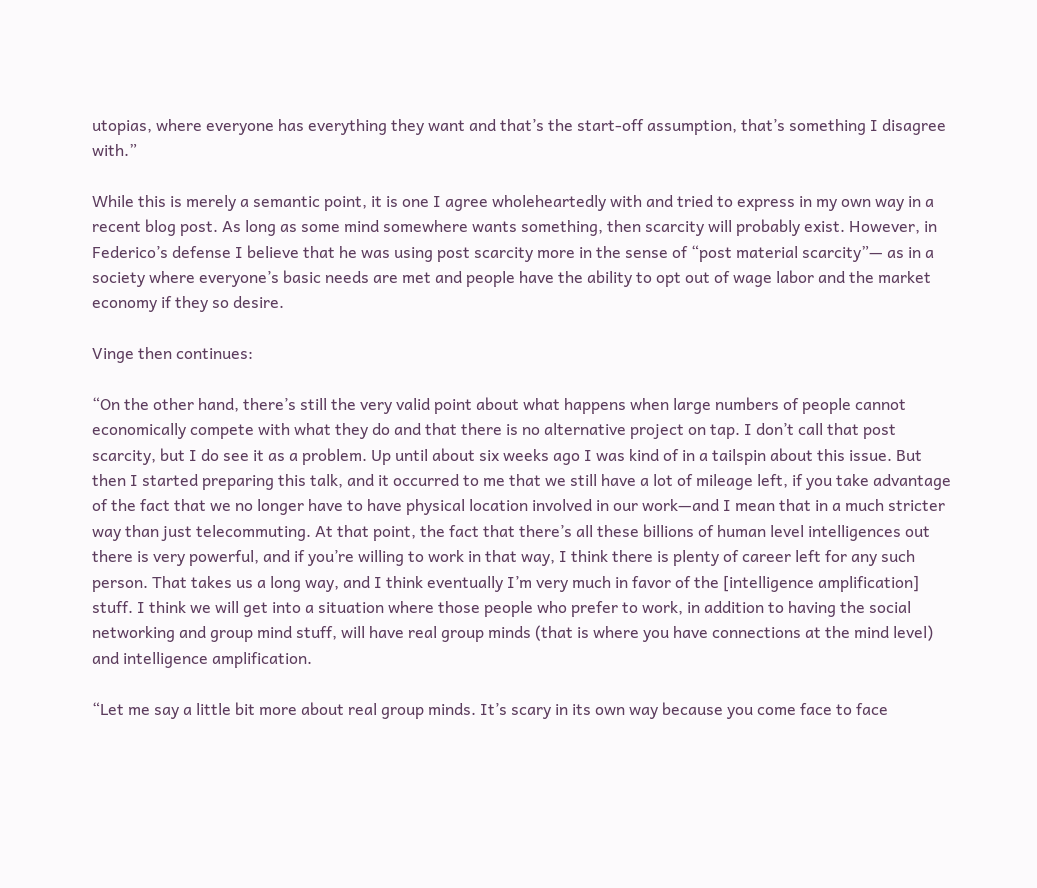utopias, where everyone has everything they want and that’s the start-off assumption, that’s something I disagree with.”

While this is merely a semantic point, it is one I agree wholeheartedly with and tried to express in my own way in a recent blog post. As long as some mind somewhere wants something, then scarcity will probably exist. However, in Federico’s defense I believe that he was using post scarcity more in the sense of “post material scarcity”— as in a society where everyone’s basic needs are met and people have the ability to opt out of wage labor and the market economy if they so desire.

Vinge then continues:

“On the other hand, there’s still the very valid point about what happens when large numbers of people cannot economically compete with what they do and that there is no alternative project on tap. I don’t call that post scarcity, but I do see it as a problem. Up until about six weeks ago I was kind of in a tailspin about this issue. But then I started preparing this talk, and it occurred to me that we still have a lot of mileage left, if you take advantage of the fact that we no longer have to have physical location involved in our work—and I mean that in a much stricter way than just telecommuting. At that point, the fact that there’s all these billions of human level intelligences out there is very powerful, and if you’re willing to work in that way, I think there is plenty of career left for any such person. That takes us a long way, and I think eventually I’m very much in favor of the [intelligence amplification] stuff. I think we will get into a situation where those people who prefer to work, in addition to having the social networking and group mind stuff, will have real group minds (that is where you have connections at the mind level) and intelligence amplification.

“Let me say a little bit more about real group minds. It’s scary in its own way because you come face to face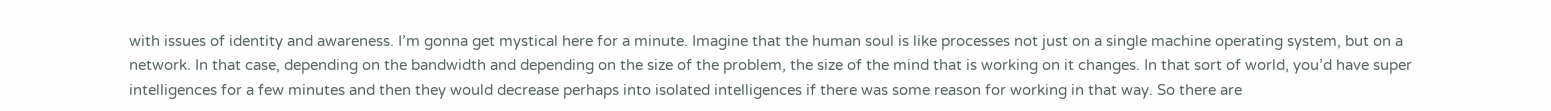with issues of identity and awareness. I’m gonna get mystical here for a minute. Imagine that the human soul is like processes not just on a single machine operating system, but on a network. In that case, depending on the bandwidth and depending on the size of the problem, the size of the mind that is working on it changes. In that sort of world, you’d have super intelligences for a few minutes and then they would decrease perhaps into isolated intelligences if there was some reason for working in that way. So there are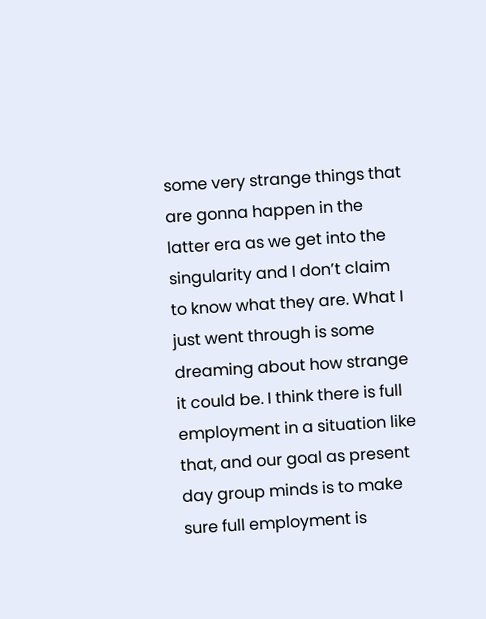some very strange things that are gonna happen in the latter era as we get into the singularity and I don’t claim to know what they are. What I just went through is some dreaming about how strange it could be. I think there is full employment in a situation like that, and our goal as present day group minds is to make sure full employment is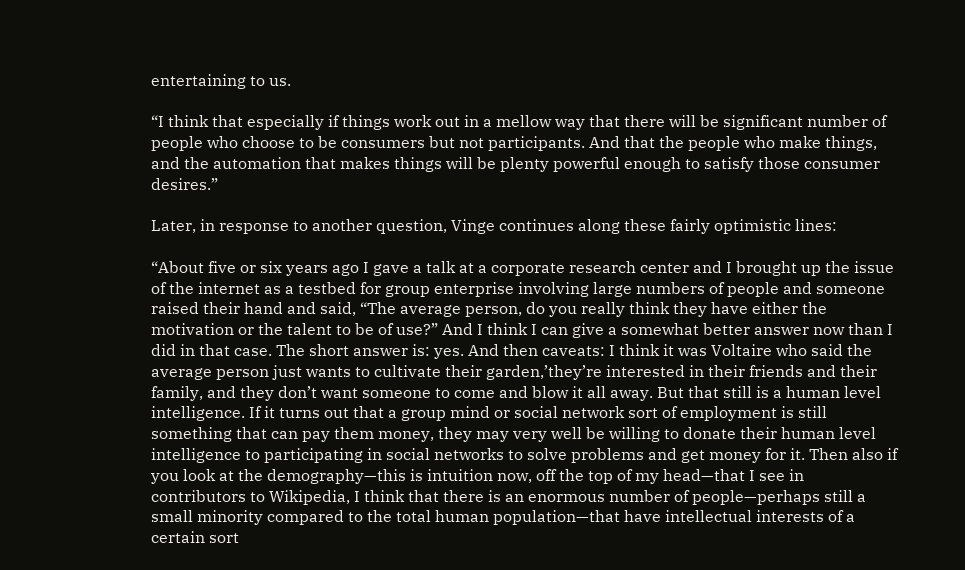entertaining to us.

“I think that especially if things work out in a mellow way that there will be significant number of people who choose to be consumers but not participants. And that the people who make things, and the automation that makes things will be plenty powerful enough to satisfy those consumer desires.”

Later, in response to another question, Vinge continues along these fairly optimistic lines:

“About five or six years ago I gave a talk at a corporate research center and I brought up the issue of the internet as a testbed for group enterprise involving large numbers of people and someone raised their hand and said, “The average person, do you really think they have either the motivation or the talent to be of use?” And I think I can give a somewhat better answer now than I did in that case. The short answer is: yes. And then caveats: I think it was Voltaire who said the average person just wants to cultivate their garden,’they’re interested in their friends and their family, and they don’t want someone to come and blow it all away. But that still is a human level intelligence. If it turns out that a group mind or social network sort of employment is still something that can pay them money, they may very well be willing to donate their human level intelligence to participating in social networks to solve problems and get money for it. Then also if you look at the demography—this is intuition now, off the top of my head—that I see in contributors to Wikipedia, I think that there is an enormous number of people—perhaps still a small minority compared to the total human population—that have intellectual interests of a certain sort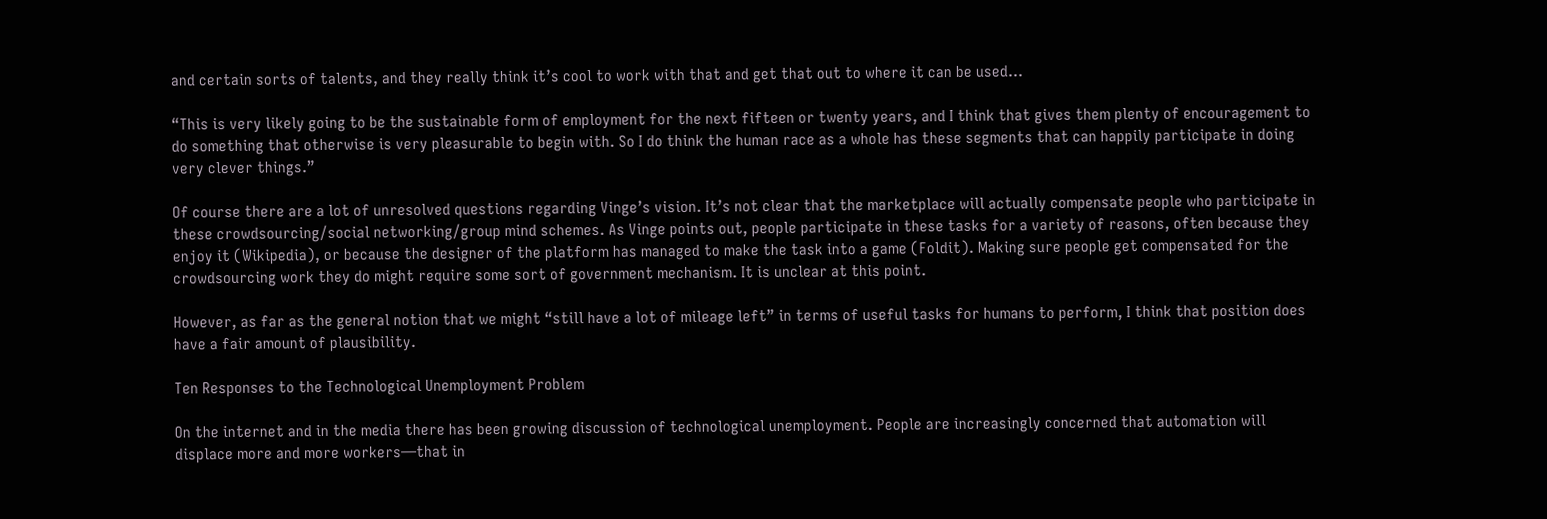and certain sorts of talents, and they really think it’s cool to work with that and get that out to where it can be used…

“This is very likely going to be the sustainable form of employment for the next fifteen or twenty years, and I think that gives them plenty of encouragement to do something that otherwise is very pleasurable to begin with. So I do think the human race as a whole has these segments that can happily participate in doing very clever things.”

Of course there are a lot of unresolved questions regarding Vinge’s vision. It’s not clear that the marketplace will actually compensate people who participate in these crowdsourcing/social networking/group mind schemes. As Vinge points out, people participate in these tasks for a variety of reasons, often because they enjoy it (Wikipedia), or because the designer of the platform has managed to make the task into a game (Foldit). Making sure people get compensated for the crowdsourcing work they do might require some sort of government mechanism. It is unclear at this point.

However, as far as the general notion that we might “still have a lot of mileage left” in terms of useful tasks for humans to perform, I think that position does have a fair amount of plausibility.

Ten Responses to the Technological Unemployment Problem

On the internet and in the media there has been growing discussion of technological unemployment. People are increasingly concerned that automation will displace more and more workers—that in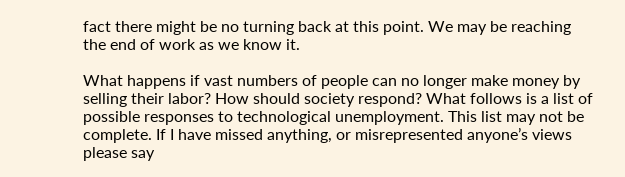fact there might be no turning back at this point. We may be reaching the end of work as we know it.

What happens if vast numbers of people can no longer make money by selling their labor? How should society respond? What follows is a list of possible responses to technological unemployment. This list may not be complete. If I have missed anything, or misrepresented anyone’s views please say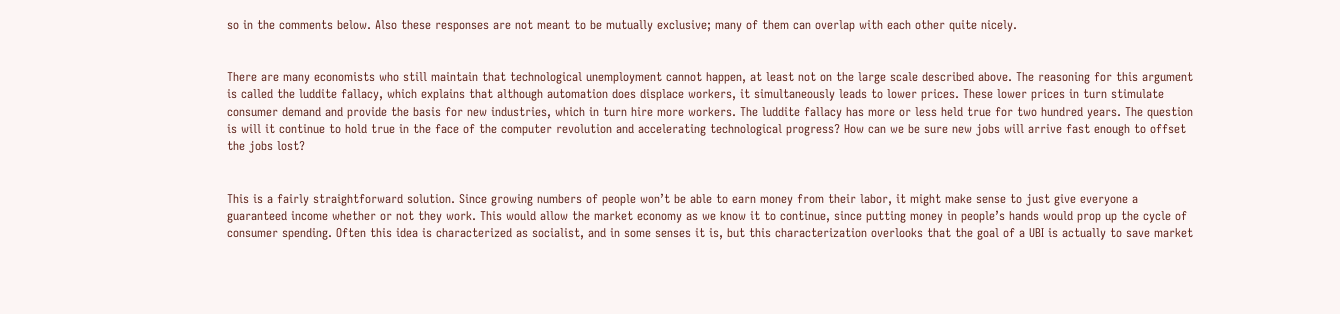so in the comments below. Also these responses are not meant to be mutually exclusive; many of them can overlap with each other quite nicely.


There are many economists who still maintain that technological unemployment cannot happen, at least not on the large scale described above. The reasoning for this argument is called the luddite fallacy, which explains that although automation does displace workers, it simultaneously leads to lower prices. These lower prices in turn stimulate consumer demand and provide the basis for new industries, which in turn hire more workers. The luddite fallacy has more or less held true for two hundred years. The question is will it continue to hold true in the face of the computer revolution and accelerating technological progress? How can we be sure new jobs will arrive fast enough to offset the jobs lost?


This is a fairly straightforward solution. Since growing numbers of people won’t be able to earn money from their labor, it might make sense to just give everyone a guaranteed income whether or not they work. This would allow the market economy as we know it to continue, since putting money in people’s hands would prop up the cycle of consumer spending. Often this idea is characterized as socialist, and in some senses it is, but this characterization overlooks that the goal of a UBI is actually to save market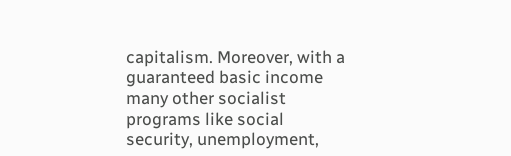capitalism. Moreover, with a guaranteed basic income many other socialist programs like social security, unemployment,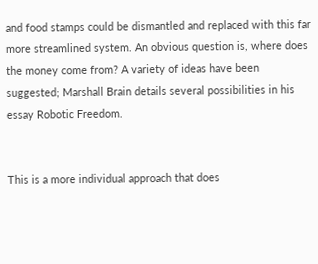and food stamps could be dismantled and replaced with this far more streamlined system. An obvious question is, where does the money come from? A variety of ideas have been suggested; Marshall Brain details several possibilities in his essay Robotic Freedom.


This is a more individual approach that does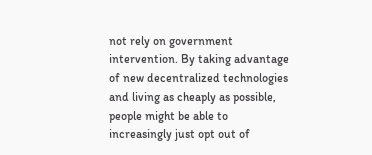not rely on government intervention. By taking advantage of new decentralized technologies and living as cheaply as possible, people might be able to increasingly just opt out of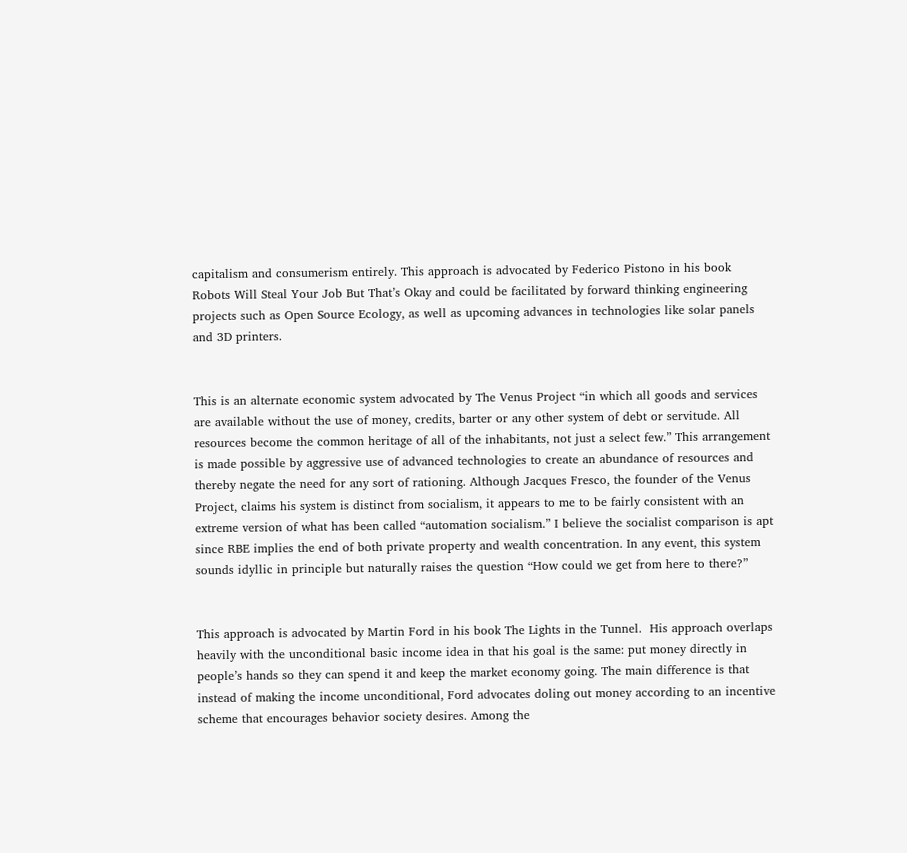capitalism and consumerism entirely. This approach is advocated by Federico Pistono in his book Robots Will Steal Your Job But That’s Okay and could be facilitated by forward thinking engineering projects such as Open Source Ecology, as well as upcoming advances in technologies like solar panels and 3D printers.


This is an alternate economic system advocated by The Venus Project “in which all goods and services are available without the use of money, credits, barter or any other system of debt or servitude. All resources become the common heritage of all of the inhabitants, not just a select few.” This arrangement is made possible by aggressive use of advanced technologies to create an abundance of resources and thereby negate the need for any sort of rationing. Although Jacques Fresco, the founder of the Venus Project, claims his system is distinct from socialism, it appears to me to be fairly consistent with an extreme version of what has been called “automation socialism.” I believe the socialist comparison is apt since RBE implies the end of both private property and wealth concentration. In any event, this system sounds idyllic in principle but naturally raises the question “How could we get from here to there?”


This approach is advocated by Martin Ford in his book The Lights in the Tunnel.  His approach overlaps heavily with the unconditional basic income idea in that his goal is the same: put money directly in people’s hands so they can spend it and keep the market economy going. The main difference is that instead of making the income unconditional, Ford advocates doling out money according to an incentive scheme that encourages behavior society desires. Among the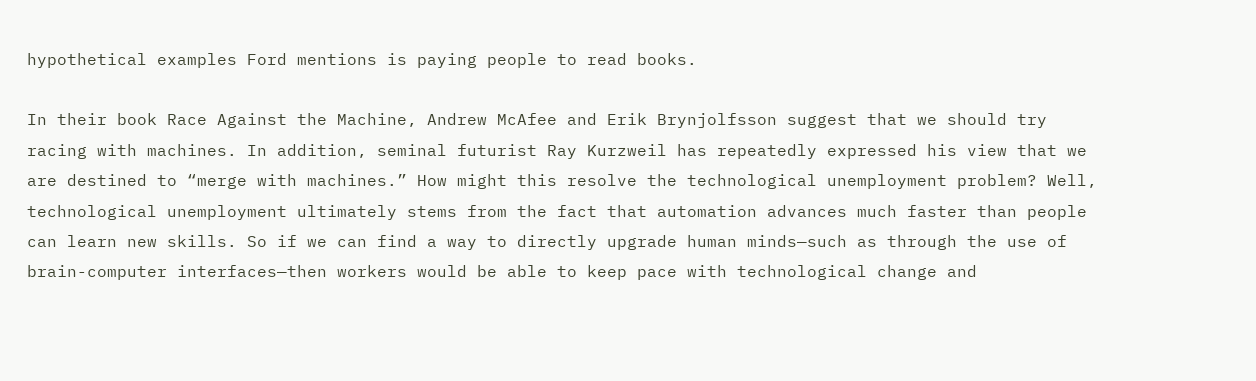hypothetical examples Ford mentions is paying people to read books.

In their book Race Against the Machine, Andrew McAfee and Erik Brynjolfsson suggest that we should try racing with machines. In addition, seminal futurist Ray Kurzweil has repeatedly expressed his view that we are destined to “merge with machines.” How might this resolve the technological unemployment problem? Well, technological unemployment ultimately stems from the fact that automation advances much faster than people can learn new skills. So if we can find a way to directly upgrade human minds—such as through the use of brain-computer interfaces—then workers would be able to keep pace with technological change and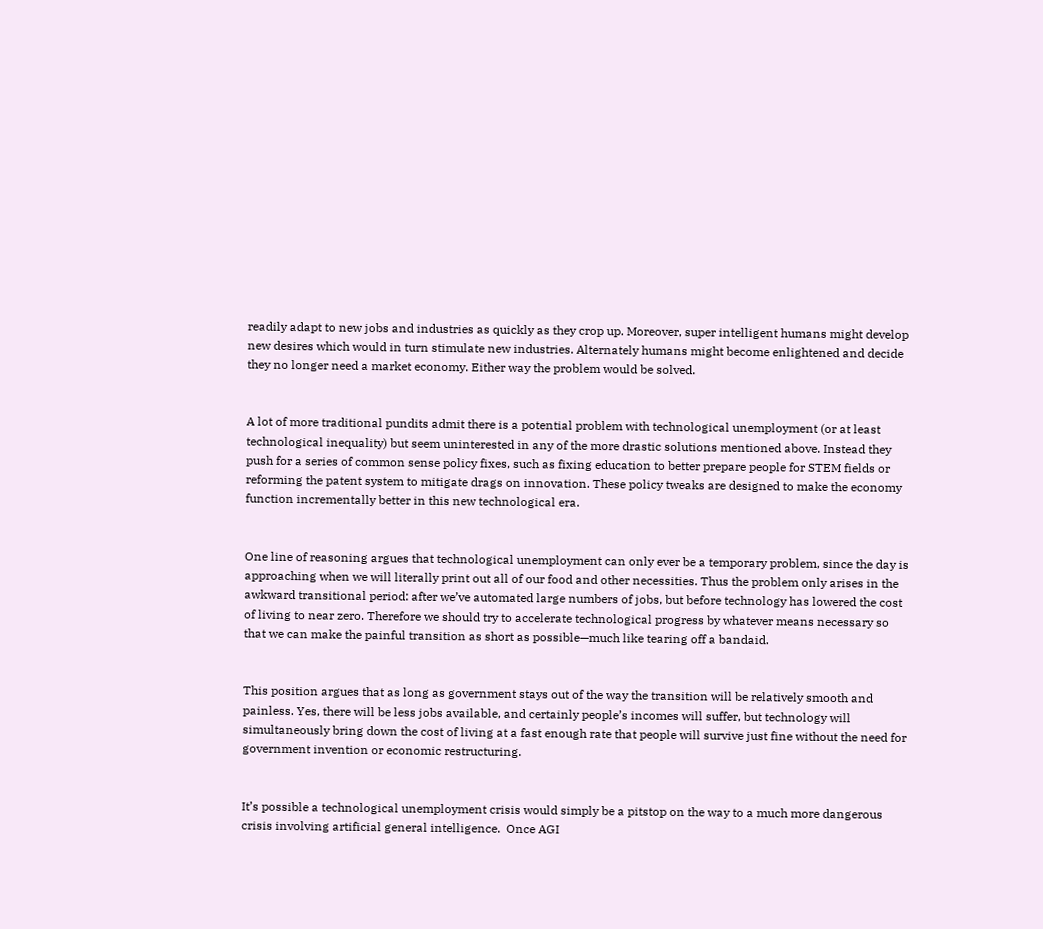readily adapt to new jobs and industries as quickly as they crop up. Moreover, super intelligent humans might develop new desires which would in turn stimulate new industries. Alternately humans might become enlightened and decide they no longer need a market economy. Either way the problem would be solved.


A lot of more traditional pundits admit there is a potential problem with technological unemployment (or at least technological inequality) but seem uninterested in any of the more drastic solutions mentioned above. Instead they push for a series of common sense policy fixes, such as fixing education to better prepare people for STEM fields or reforming the patent system to mitigate drags on innovation. These policy tweaks are designed to make the economy function incrementally better in this new technological era.


One line of reasoning argues that technological unemployment can only ever be a temporary problem, since the day is approaching when we will literally print out all of our food and other necessities. Thus the problem only arises in the awkward transitional period: after we’ve automated large numbers of jobs, but before technology has lowered the cost of living to near zero. Therefore we should try to accelerate technological progress by whatever means necessary so that we can make the painful transition as short as possible—much like tearing off a bandaid.


This position argues that as long as government stays out of the way the transition will be relatively smooth and painless. Yes, there will be less jobs available, and certainly people’s incomes will suffer, but technology will simultaneously bring down the cost of living at a fast enough rate that people will survive just fine without the need for government invention or economic restructuring.


It’s possible a technological unemployment crisis would simply be a pitstop on the way to a much more dangerous crisis involving artificial general intelligence.  Once AGI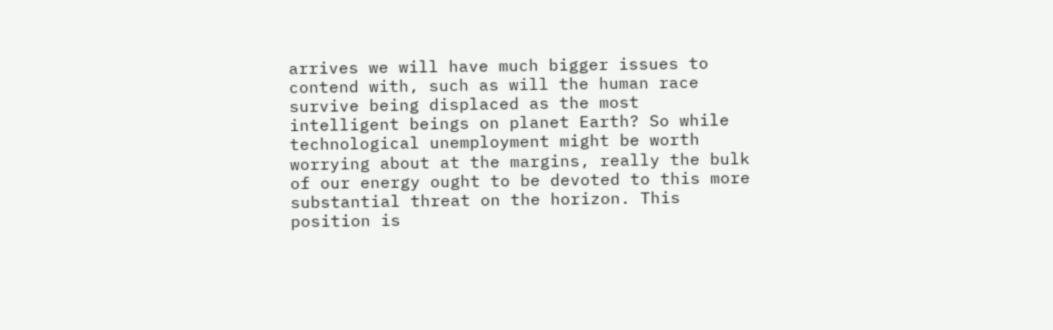arrives we will have much bigger issues to contend with, such as will the human race survive being displaced as the most intelligent beings on planet Earth? So while technological unemployment might be worth worrying about at the margins, really the bulk of our energy ought to be devoted to this more substantial threat on the horizon. This position is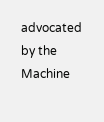advocated by the Machine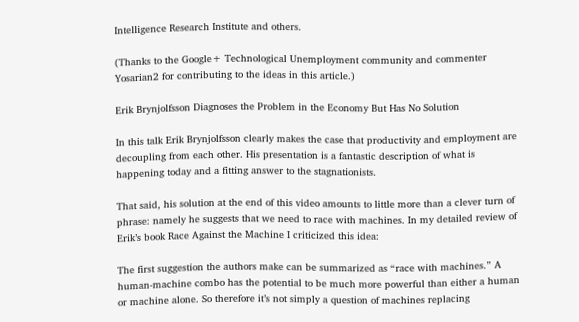Intelligence Research Institute and others.

(Thanks to the Google+ Technological Unemployment community and commenter Yosarian2 for contributing to the ideas in this article.)

Erik Brynjolfsson Diagnoses the Problem in the Economy But Has No Solution

In this talk Erik Brynjolfsson clearly makes the case that productivity and employment are decoupling from each other. His presentation is a fantastic description of what is happening today and a fitting answer to the stagnationists.

That said, his solution at the end of this video amounts to little more than a clever turn of phrase: namely he suggests that we need to race with machines. In my detailed review of Erik’s book Race Against the Machine I criticized this idea:

The first suggestion the authors make can be summarized as “race with machines.” A human-machine combo has the potential to be much more powerful than either a human or machine alone. So therefore it’s not simply a question of machines replacing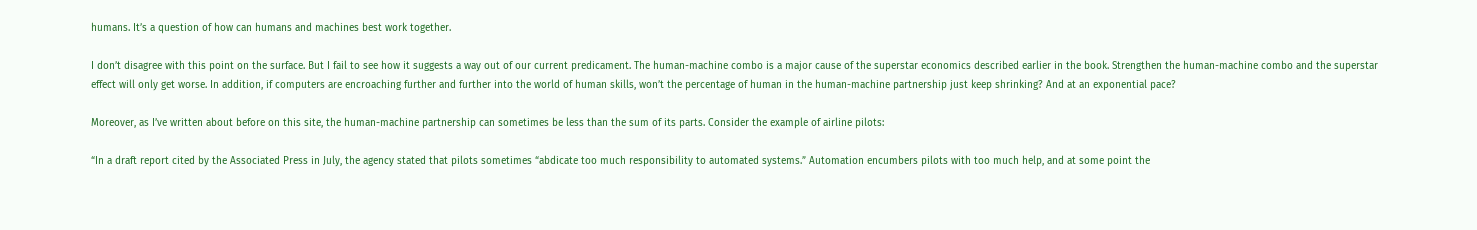humans. It’s a question of how can humans and machines best work together.

I don’t disagree with this point on the surface. But I fail to see how it suggests a way out of our current predicament. The human-machine combo is a major cause of the superstar economics described earlier in the book. Strengthen the human-machine combo and the superstar effect will only get worse. In addition, if computers are encroaching further and further into the world of human skills, won’t the percentage of human in the human-machine partnership just keep shrinking? And at an exponential pace?

Moreover, as I’ve written about before on this site, the human-machine partnership can sometimes be less than the sum of its parts. Consider the example of airline pilots:

“In a draft report cited by the Associated Press in July, the agency stated that pilots sometimes “abdicate too much responsibility to automated systems.” Automation encumbers pilots with too much help, and at some point the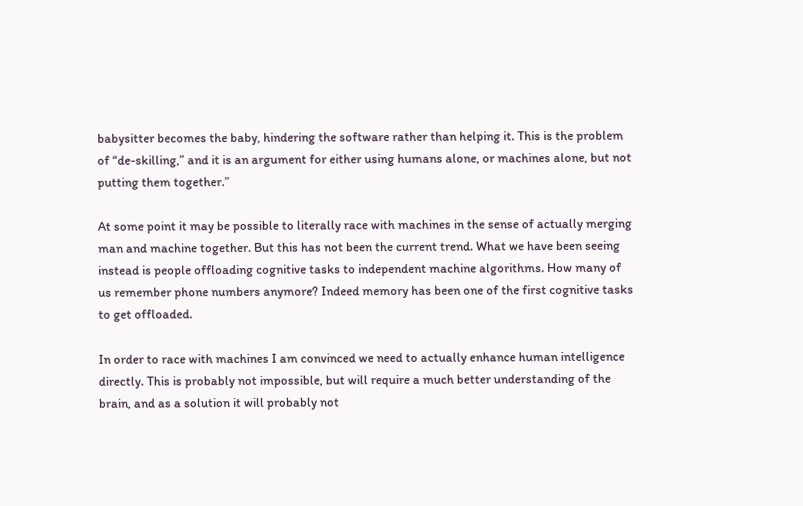babysitter becomes the baby, hindering the software rather than helping it. This is the problem of “de-skilling,” and it is an argument for either using humans alone, or machines alone, but not putting them together.”

At some point it may be possible to literally race with machines in the sense of actually merging man and machine together. But this has not been the current trend. What we have been seeing instead is people offloading cognitive tasks to independent machine algorithms. How many of us remember phone numbers anymore? Indeed memory has been one of the first cognitive tasks to get offloaded.

In order to race with machines I am convinced we need to actually enhance human intelligence directly. This is probably not impossible, but will require a much better understanding of the brain, and as a solution it will probably not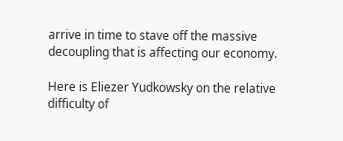arrive in time to stave off the massive decoupling that is affecting our economy.

Here is Eliezer Yudkowsky on the relative difficulty of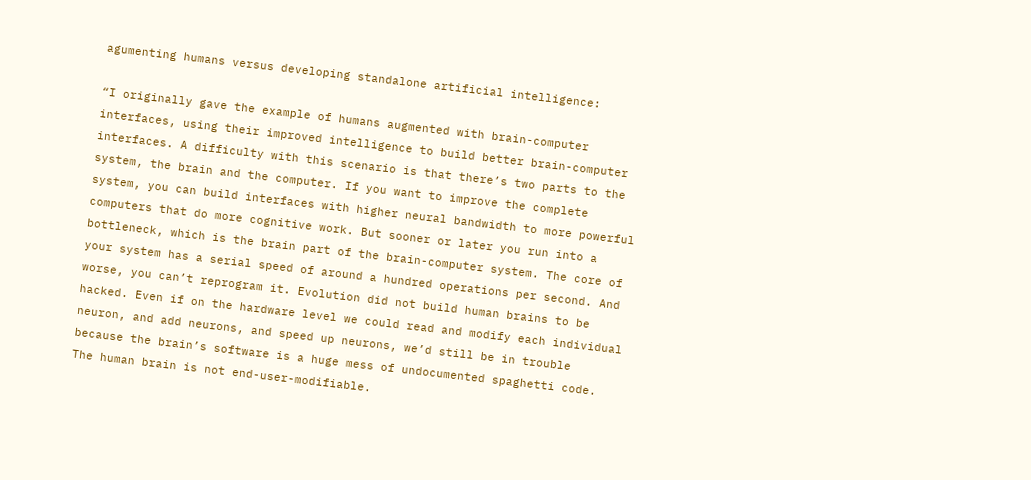agumenting humans versus developing standalone artificial intelligence:

“I originally gave the example of humans augmented with brain-computer interfaces, using their improved intelligence to build better brain-computer interfaces. A difficulty with this scenario is that there’s two parts to the system, the brain and the computer. If you want to improve the complete system, you can build interfaces with higher neural bandwidth to more powerful computers that do more cognitive work. But sooner or later you run into a bottleneck, which is the brain part of the brain-computer system. The core of your system has a serial speed of around a hundred operations per second. And worse, you can’t reprogram it. Evolution did not build human brains to be hacked. Even if on the hardware level we could read and modify each individual neuron, and add neurons, and speed up neurons, we’d still be in trouble because the brain’s software is a huge mess of undocumented spaghetti code. The human brain is not end-user-modifiable.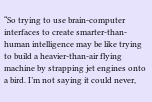“So trying to use brain-computer interfaces to create smarter-than-human intelligence may be like trying to build a heavier-than-air flying machine by strapping jet engines onto a bird. I’m not saying it could never,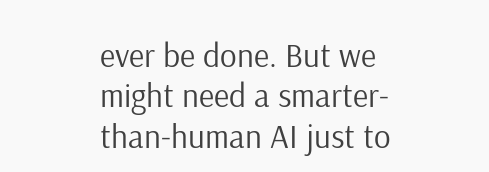ever be done. But we might need a smarter-than-human AI just to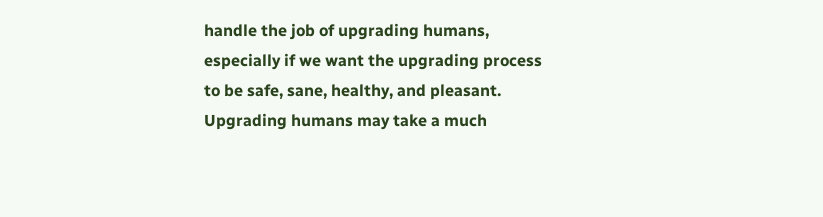handle the job of upgrading humans, especially if we want the upgrading process to be safe, sane, healthy, and pleasant. Upgrading humans may take a much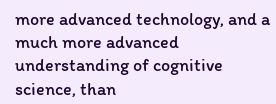more advanced technology, and a much more advanced understanding of cognitive science, than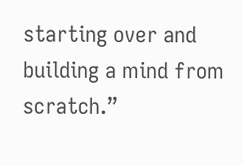starting over and building a mind from scratch.”